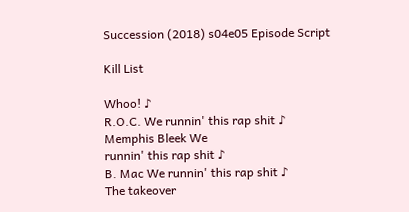Succession (2018) s04e05 Episode Script

Kill List

Whoo! ♪
R.O.C. We runnin' this rap shit ♪
Memphis Bleek We
runnin' this rap shit ♪
B. Mac We runnin' this rap shit ♪
The takeover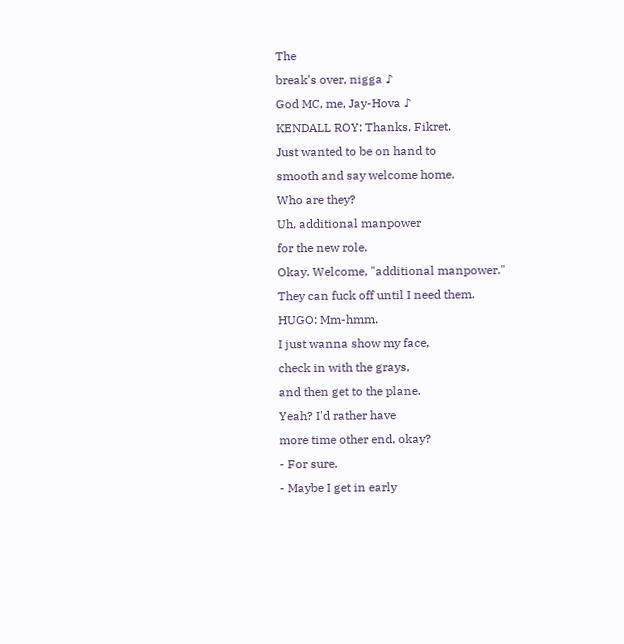The
break's over, nigga ♪
God MC, me, Jay-Hova ♪
KENDALL ROY: Thanks, Fikret.
Just wanted to be on hand to
smooth and say welcome home.
Who are they?
Uh, additional manpower
for the new role.
Okay. Welcome, "additional manpower."
They can fuck off until I need them.
HUGO: Mm-hmm.
I just wanna show my face,
check in with the grays,
and then get to the plane.
Yeah? I'd rather have
more time other end, okay?
- For sure.
- Maybe I get in early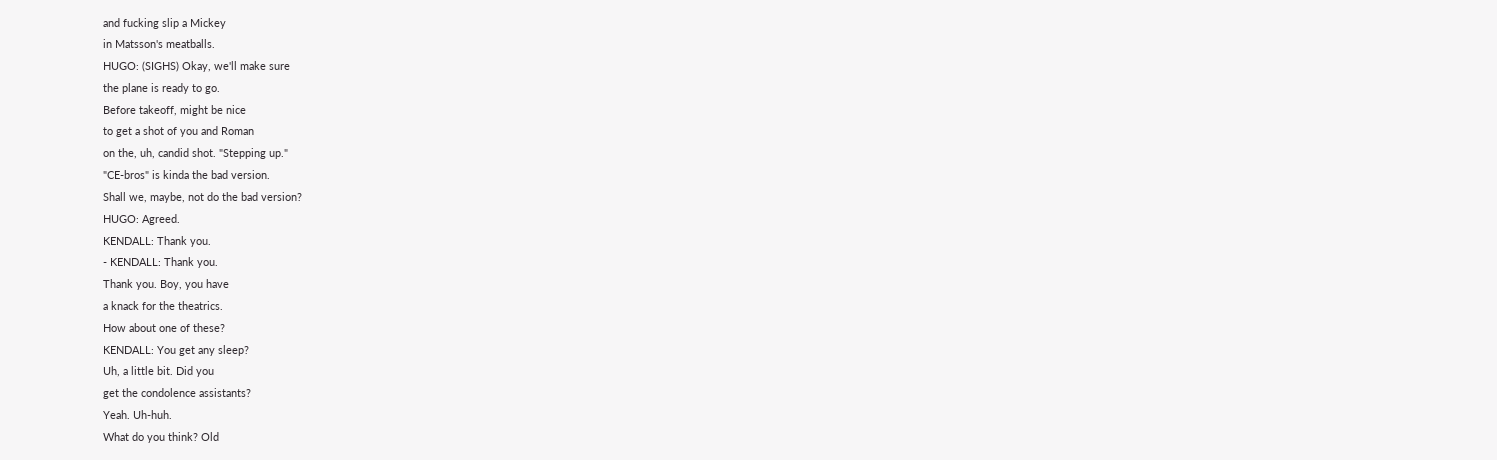and fucking slip a Mickey
in Matsson's meatballs.
HUGO: (SIGHS) Okay, we'll make sure
the plane is ready to go.
Before takeoff, might be nice
to get a shot of you and Roman
on the, uh, candid shot. "Stepping up."
"CE-bros" is kinda the bad version.
Shall we, maybe, not do the bad version?
HUGO: Agreed.
KENDALL: Thank you.
- KENDALL: Thank you.
Thank you. Boy, you have
a knack for the theatrics.
How about one of these?
KENDALL: You get any sleep?
Uh, a little bit. Did you
get the condolence assistants?
Yeah. Uh-huh.
What do you think? Old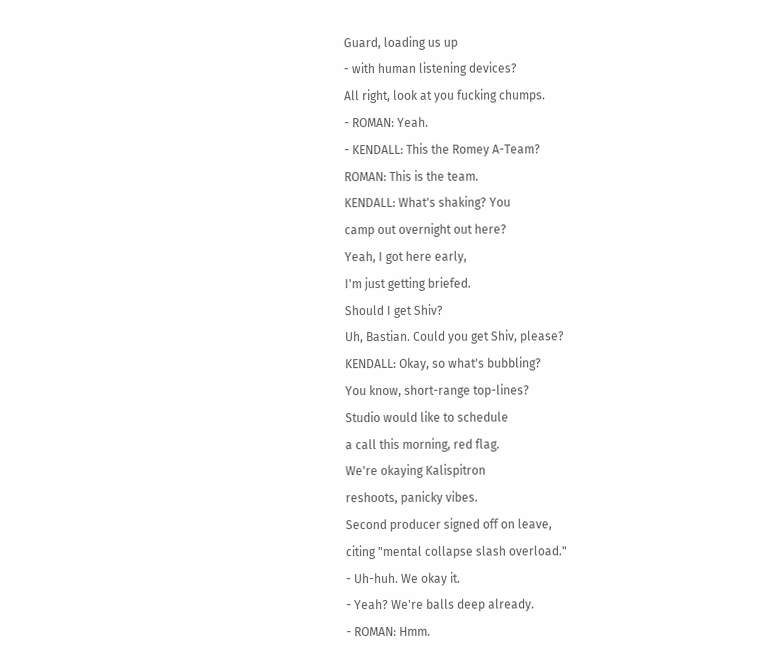Guard, loading us up
- with human listening devices?
All right, look at you fucking chumps.
- ROMAN: Yeah.
- KENDALL: This the Romey A-Team?
ROMAN: This is the team.
KENDALL: What's shaking? You
camp out overnight out here?
Yeah, I got here early,
I'm just getting briefed.
Should I get Shiv?
Uh, Bastian. Could you get Shiv, please?
KENDALL: Okay, so what's bubbling?
You know, short-range top-lines?
Studio would like to schedule
a call this morning, red flag.
We're okaying Kalispitron
reshoots, panicky vibes.
Second producer signed off on leave,
citing "mental collapse slash overload."
- Uh-huh. We okay it.
- Yeah? We're balls deep already.
- ROMAN: Hmm.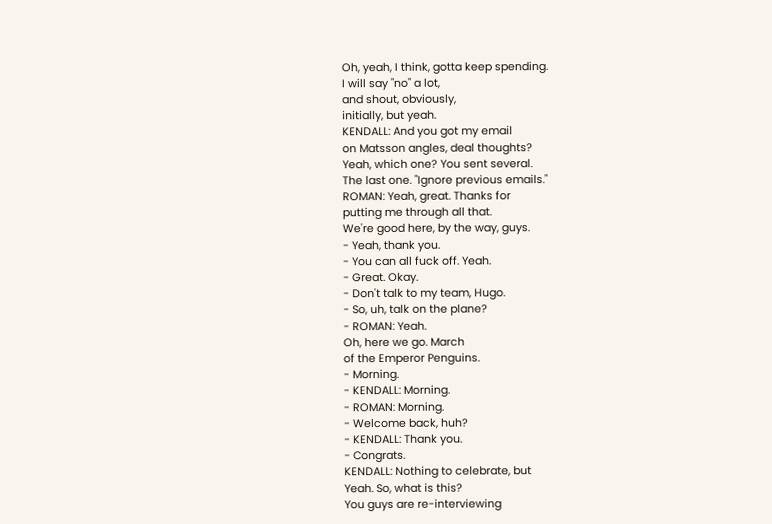Oh, yeah, I think, gotta keep spending.
I will say "no" a lot,
and shout, obviously,
initially, but yeah.
KENDALL: And you got my email
on Matsson angles, deal thoughts?
Yeah, which one? You sent several.
The last one. "Ignore previous emails."
ROMAN: Yeah, great. Thanks for
putting me through all that.
We're good here, by the way, guys.
- Yeah, thank you.
- You can all fuck off. Yeah.
- Great. Okay.
- Don't talk to my team, Hugo.
- So, uh, talk on the plane?
- ROMAN: Yeah.
Oh, here we go. March
of the Emperor Penguins.
- Morning.
- KENDALL: Morning.
- ROMAN: Morning.
- Welcome back, huh?
- KENDALL: Thank you.
- Congrats.
KENDALL: Nothing to celebrate, but
Yeah. So, what is this?
You guys are re-interviewing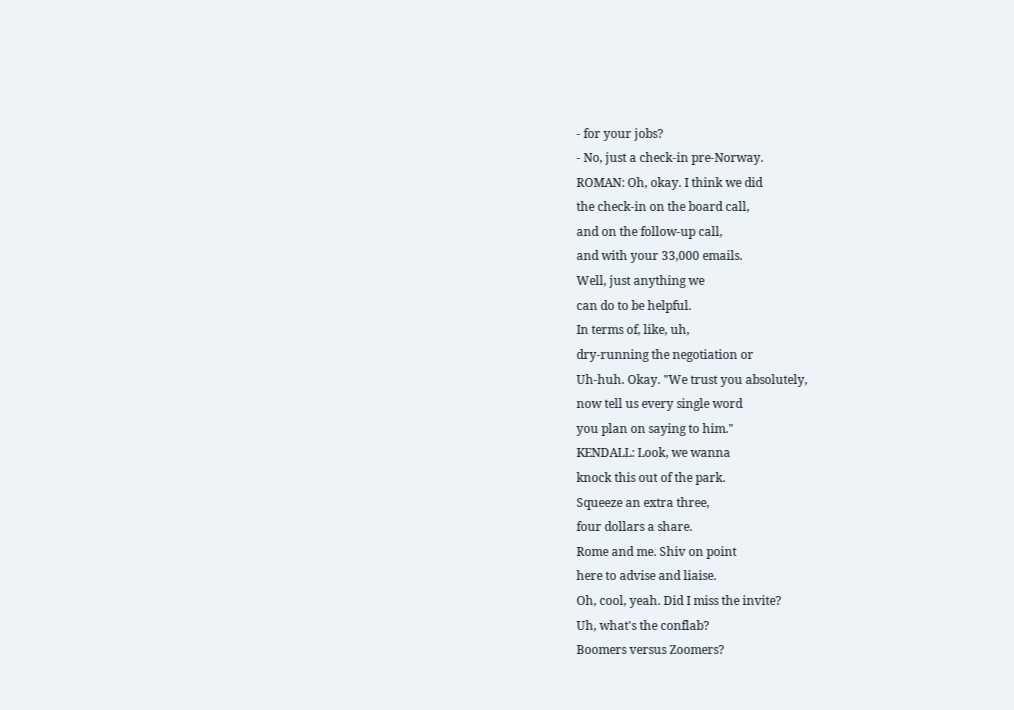- for your jobs?
- No, just a check-in pre-Norway.
ROMAN: Oh, okay. I think we did
the check-in on the board call,
and on the follow-up call,
and with your 33,000 emails.
Well, just anything we
can do to be helpful.
In terms of, like, uh,
dry-running the negotiation or
Uh-huh. Okay. "We trust you absolutely,
now tell us every single word
you plan on saying to him."
KENDALL: Look, we wanna
knock this out of the park.
Squeeze an extra three,
four dollars a share.
Rome and me. Shiv on point
here to advise and liaise.
Oh, cool, yeah. Did I miss the invite?
Uh, what's the conflab?
Boomers versus Zoomers?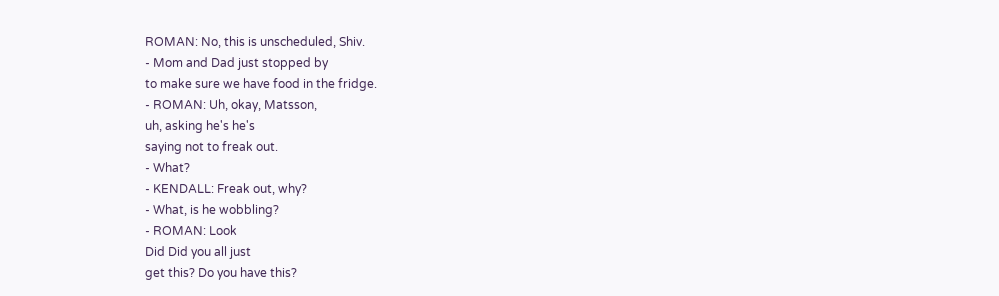ROMAN: No, this is unscheduled, Shiv.
- Mom and Dad just stopped by
to make sure we have food in the fridge.
- ROMAN: Uh, okay, Matsson,
uh, asking he's he's
saying not to freak out.
- What?
- KENDALL: Freak out, why?
- What, is he wobbling?
- ROMAN: Look
Did Did you all just
get this? Do you have this?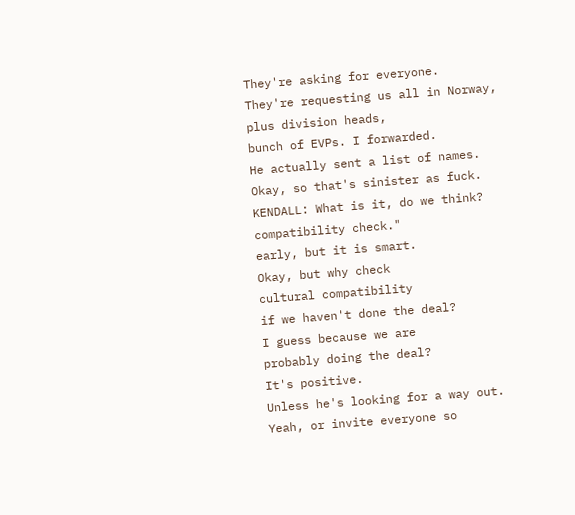They're asking for everyone.
They're requesting us all in Norway,
plus division heads,
bunch of EVPs. I forwarded.
He actually sent a list of names.
Okay, so that's sinister as fuck.
KENDALL: What is it, do we think?
compatibility check."
early, but it is smart.
Okay, but why check
cultural compatibility
if we haven't done the deal?
I guess because we are
probably doing the deal?
It's positive.
Unless he's looking for a way out.
Yeah, or invite everyone so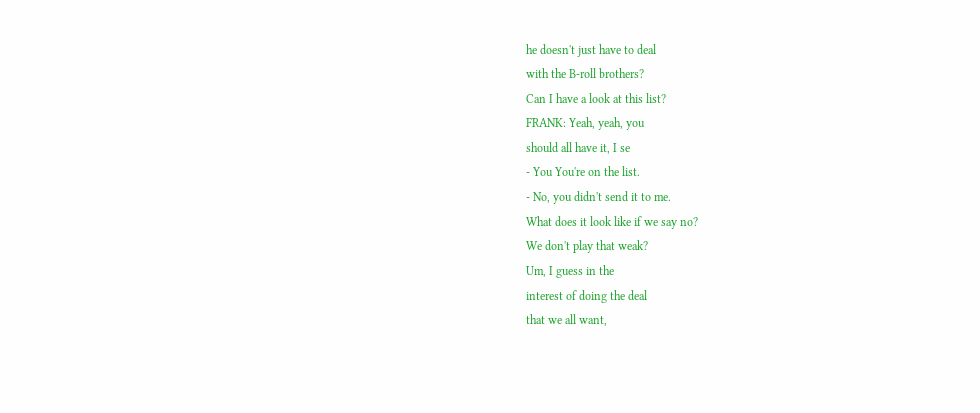he doesn't just have to deal
with the B-roll brothers?
Can I have a look at this list?
FRANK: Yeah, yeah, you
should all have it, I se
- You You're on the list.
- No, you didn't send it to me.
What does it look like if we say no?
We don't play that weak?
Um, I guess in the
interest of doing the deal
that we all want,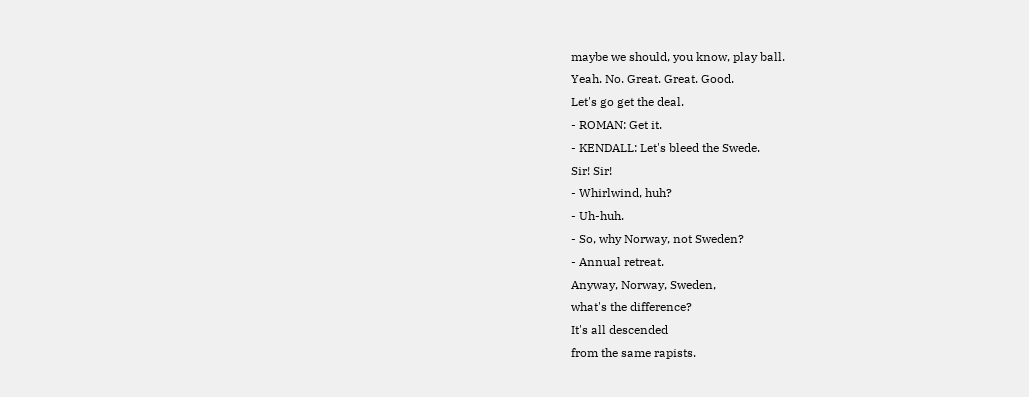maybe we should, you know, play ball.
Yeah. No. Great. Great. Good.
Let's go get the deal.
- ROMAN: Get it.
- KENDALL: Let's bleed the Swede.
Sir! Sir!
- Whirlwind, huh?
- Uh-huh.
- So, why Norway, not Sweden?
- Annual retreat.
Anyway, Norway, Sweden,
what's the difference?
It's all descended
from the same rapists.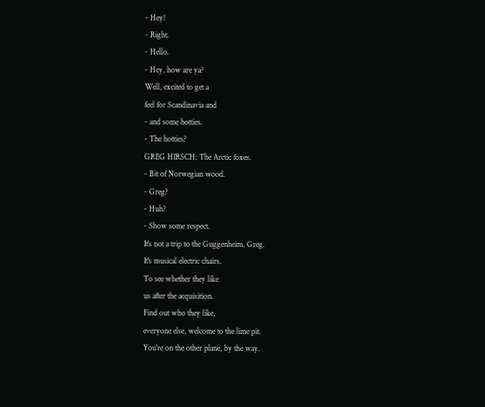- Hey!
- Right.
- Hello.
- Hey, how are ya?
Well, excited to get a
feel for Scandinavia and
- and some hotties.
- The hotties?
GREG HIRSCH: The Arctic foxes.
- Bit of Norwegian wood.
- Greg?
- Huh?
- Show some respect.
It's not a trip to the Guggenheim, Greg.
It's musical electric chairs.
To see whether they like
us after the acquisition.
Find out who they like,
everyone else, welcome to the lime pit.
You're on the other plane, by the way.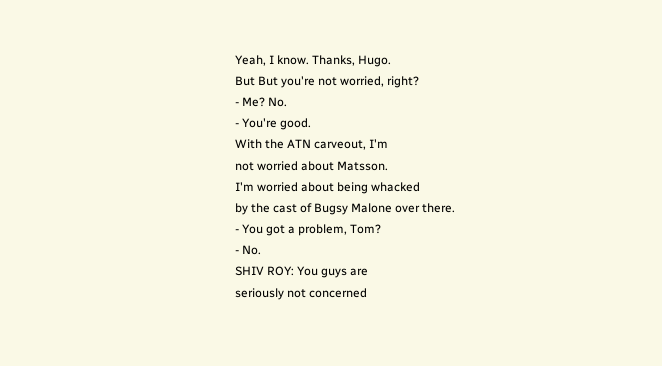Yeah, I know. Thanks, Hugo.
But But you're not worried, right?
- Me? No.
- You're good.
With the ATN carveout, I'm
not worried about Matsson.
I'm worried about being whacked
by the cast of Bugsy Malone over there.
- You got a problem, Tom?
- No.
SHIV ROY: You guys are
seriously not concerned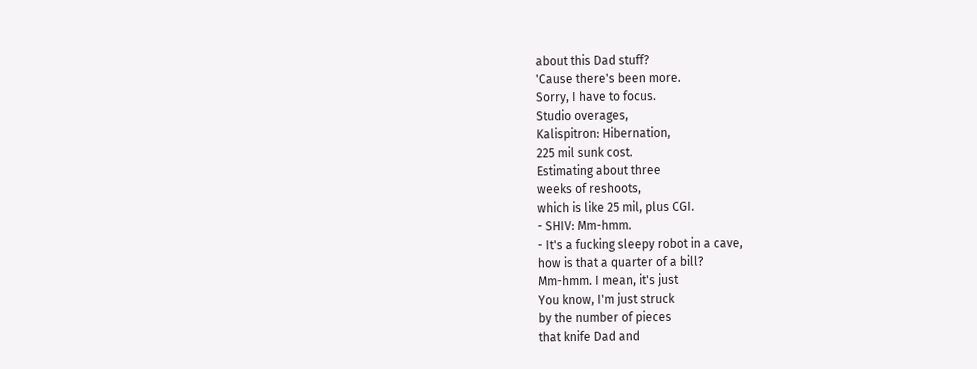about this Dad stuff?
'Cause there's been more.
Sorry, I have to focus.
Studio overages,
Kalispitron: Hibernation,
225 mil sunk cost.
Estimating about three
weeks of reshoots,
which is like 25 mil, plus CGI.
- SHIV: Mm-hmm.
- It's a fucking sleepy robot in a cave,
how is that a quarter of a bill?
Mm-hmm. I mean, it's just
You know, I'm just struck
by the number of pieces
that knife Dad and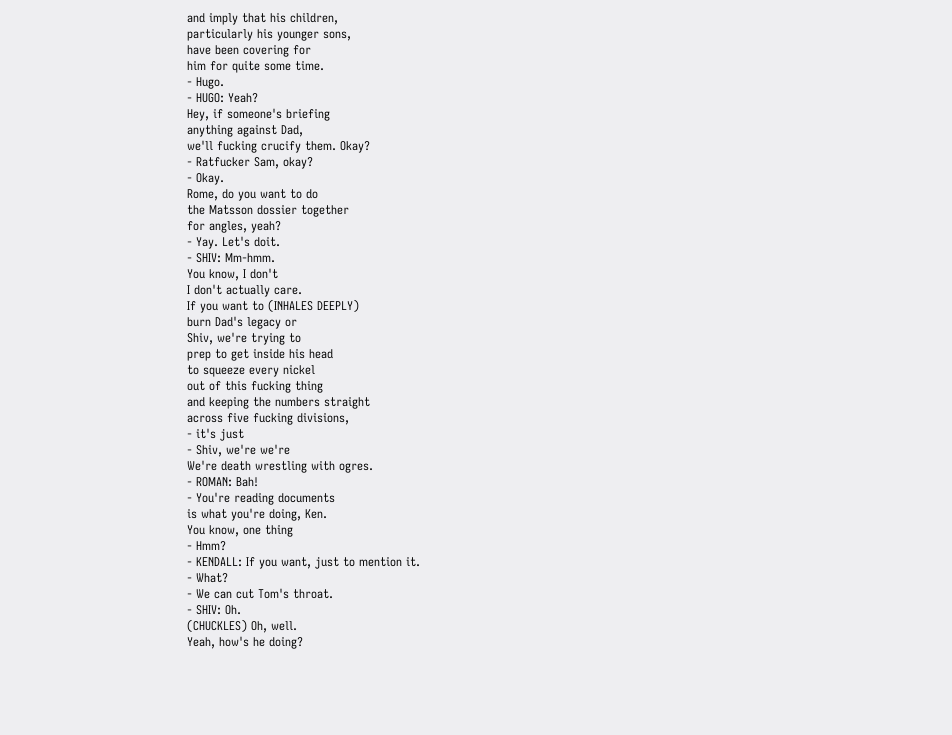and imply that his children,
particularly his younger sons,
have been covering for
him for quite some time.
- Hugo.
- HUGO: Yeah?
Hey, if someone's briefing
anything against Dad,
we'll fucking crucify them. Okay?
- Ratfucker Sam, okay?
- Okay.
Rome, do you want to do
the Matsson dossier together
for angles, yeah?
- Yay. Let's doit.
- SHIV: Mm-hmm.
You know, I don't
I don't actually care.
If you want to (INHALES DEEPLY)
burn Dad's legacy or
Shiv, we're trying to
prep to get inside his head
to squeeze every nickel
out of this fucking thing
and keeping the numbers straight
across five fucking divisions,
- it's just
- Shiv, we're we're
We're death wrestling with ogres.
- ROMAN: Bah!
- You're reading documents
is what you're doing, Ken.
You know, one thing
- Hmm?
- KENDALL: If you want, just to mention it.
- What?
- We can cut Tom's throat.
- SHIV: Oh.
(CHUCKLES) Oh, well.
Yeah, how's he doing?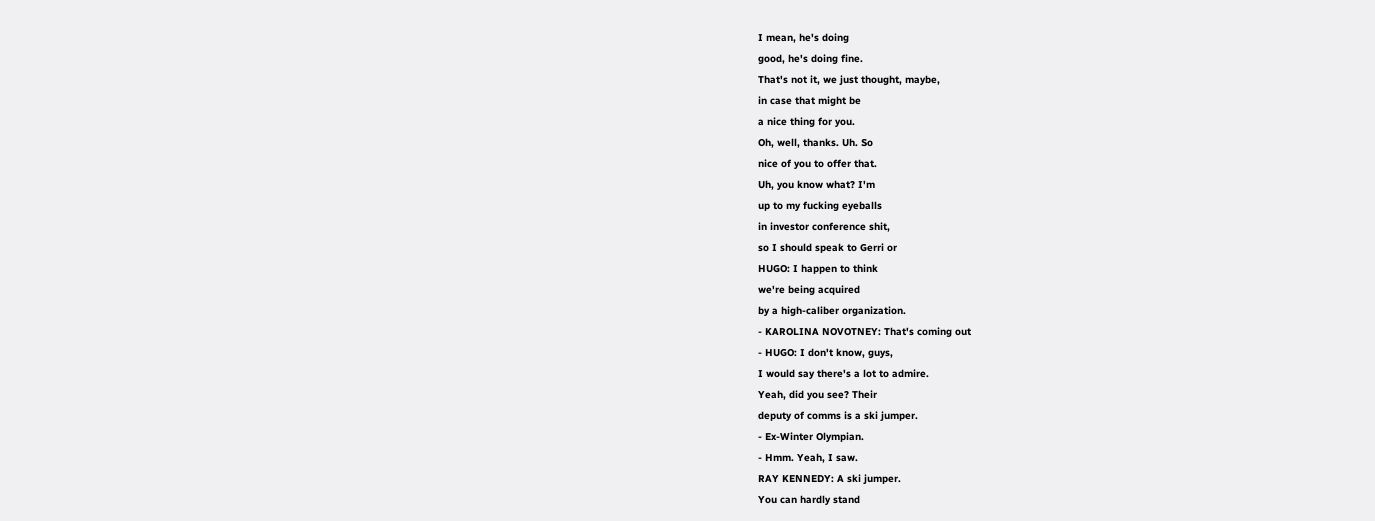I mean, he's doing
good, he's doing fine.
That's not it, we just thought, maybe,
in case that might be
a nice thing for you.
Oh, well, thanks. Uh. So
nice of you to offer that.
Uh, you know what? I'm
up to my fucking eyeballs
in investor conference shit,
so I should speak to Gerri or
HUGO: I happen to think
we're being acquired
by a high-caliber organization.
- KAROLINA NOVOTNEY: That's coming out
- HUGO: I don't know, guys,
I would say there's a lot to admire.
Yeah, did you see? Their
deputy of comms is a ski jumper.
- Ex-Winter Olympian.
- Hmm. Yeah, I saw.
RAY KENNEDY: A ski jumper.
You can hardly stand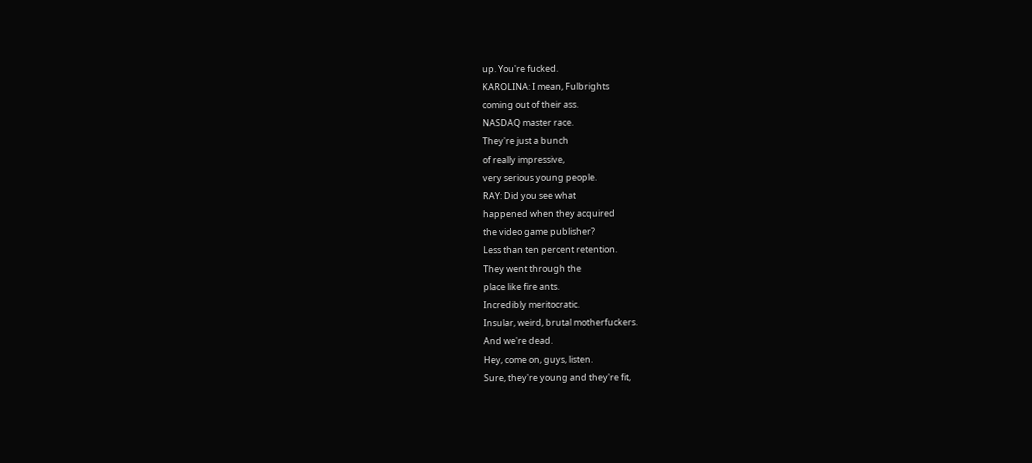up. You're fucked.
KAROLINA: I mean, Fulbrights
coming out of their ass.
NASDAQ master race.
They're just a bunch
of really impressive,
very serious young people.
RAY: Did you see what
happened when they acquired
the video game publisher?
Less than ten percent retention.
They went through the
place like fire ants.
Incredibly meritocratic.
Insular, weird, brutal motherfuckers.
And we're dead.
Hey, come on, guys, listen.
Sure, they're young and they're fit,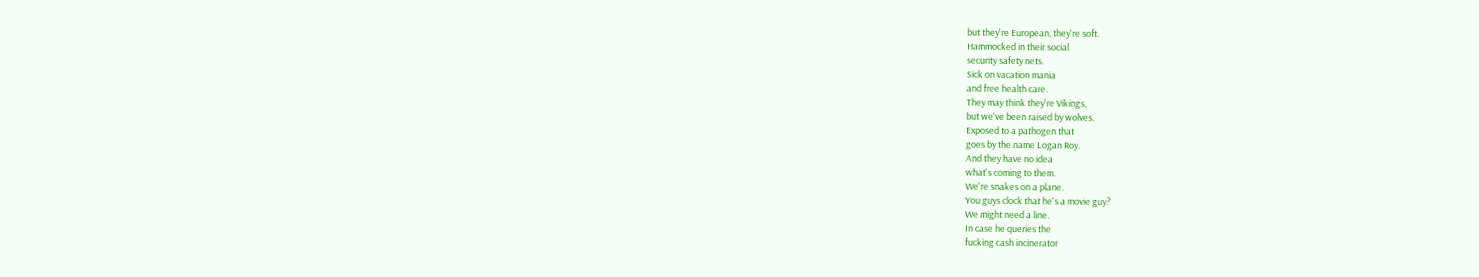but they're European, they're soft.
Hammocked in their social
security safety nets.
Sick on vacation mania
and free health care.
They may think they're Vikings,
but we've been raised by wolves.
Exposed to a pathogen that
goes by the name Logan Roy.
And they have no idea
what's coming to them.
We're snakes on a plane.
You guys clock that he's a movie guy?
We might need a line.
In case he queries the
fucking cash incinerator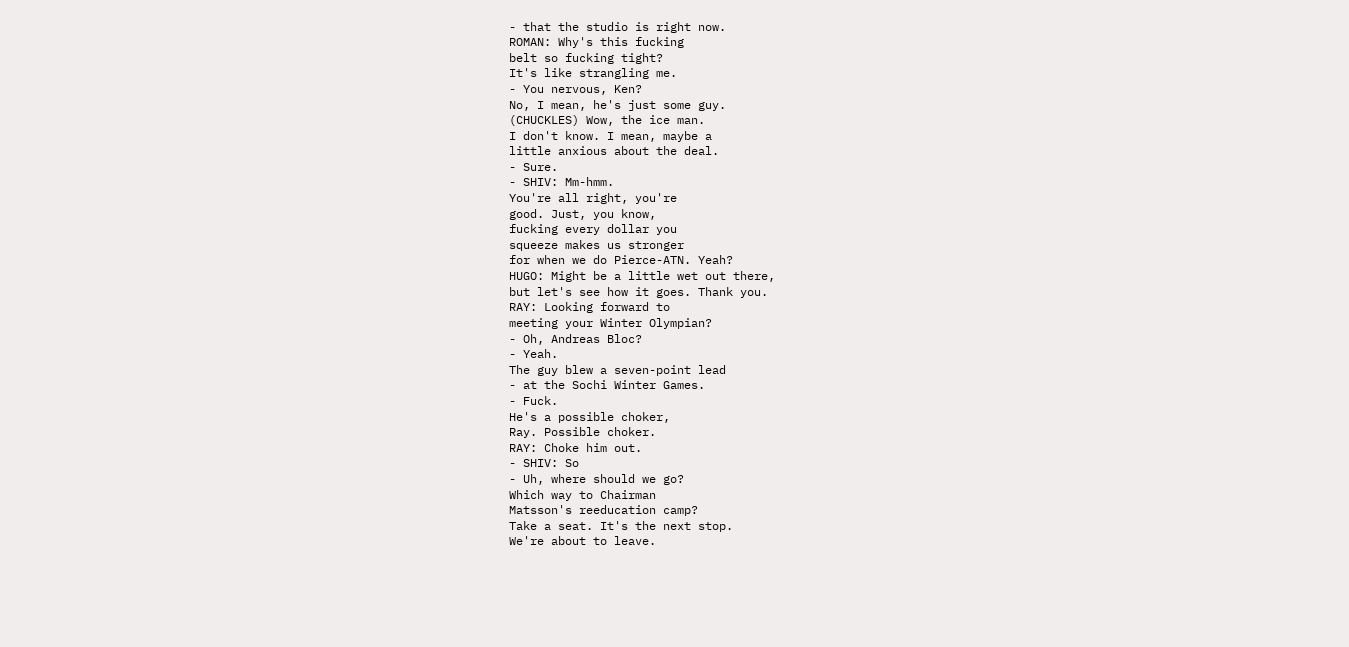- that the studio is right now.
ROMAN: Why's this fucking
belt so fucking tight?
It's like strangling me.
- You nervous, Ken?
No, I mean, he's just some guy.
(CHUCKLES) Wow, the ice man.
I don't know. I mean, maybe a
little anxious about the deal.
- Sure.
- SHIV: Mm-hmm.
You're all right, you're
good. Just, you know,
fucking every dollar you
squeeze makes us stronger
for when we do Pierce-ATN. Yeah?
HUGO: Might be a little wet out there,
but let's see how it goes. Thank you.
RAY: Looking forward to
meeting your Winter Olympian?
- Oh, Andreas Bloc?
- Yeah.
The guy blew a seven-point lead
- at the Sochi Winter Games.
- Fuck.
He's a possible choker,
Ray. Possible choker.
RAY: Choke him out.
- SHIV: So
- Uh, where should we go?
Which way to Chairman
Matsson's reeducation camp?
Take a seat. It's the next stop.
We're about to leave.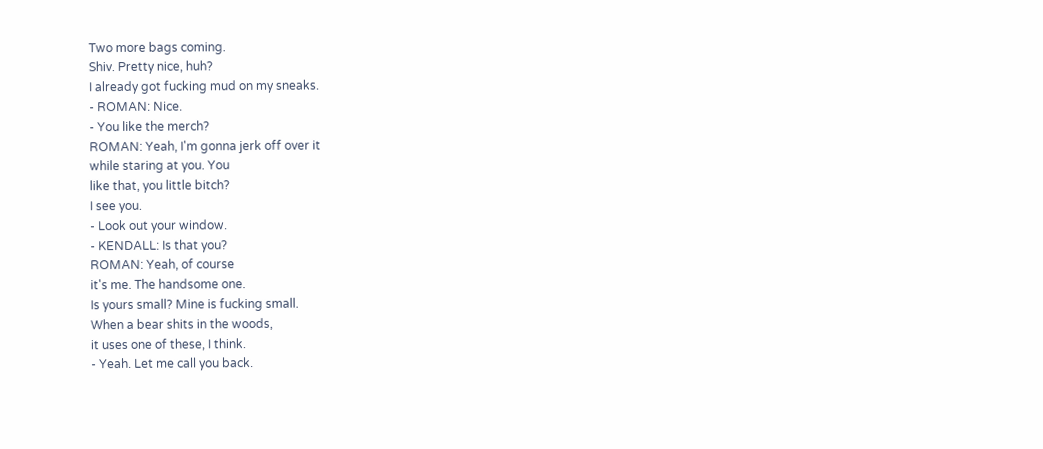Two more bags coming.
Shiv. Pretty nice, huh?
I already got fucking mud on my sneaks.
- ROMAN: Nice.
- You like the merch?
ROMAN: Yeah, I'm gonna jerk off over it
while staring at you. You
like that, you little bitch?
I see you.
- Look out your window.
- KENDALL: Is that you?
ROMAN: Yeah, of course
it's me. The handsome one.
Is yours small? Mine is fucking small.
When a bear shits in the woods,
it uses one of these, I think.
- Yeah. Let me call you back.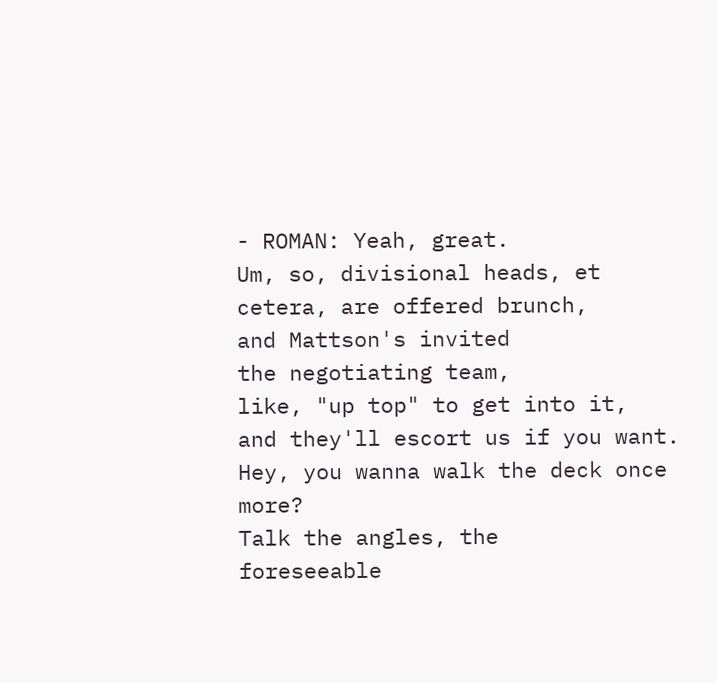- ROMAN: Yeah, great.
Um, so, divisional heads, et
cetera, are offered brunch,
and Mattson's invited
the negotiating team,
like, "up top" to get into it,
and they'll escort us if you want.
Hey, you wanna walk the deck once more?
Talk the angles, the
foreseeable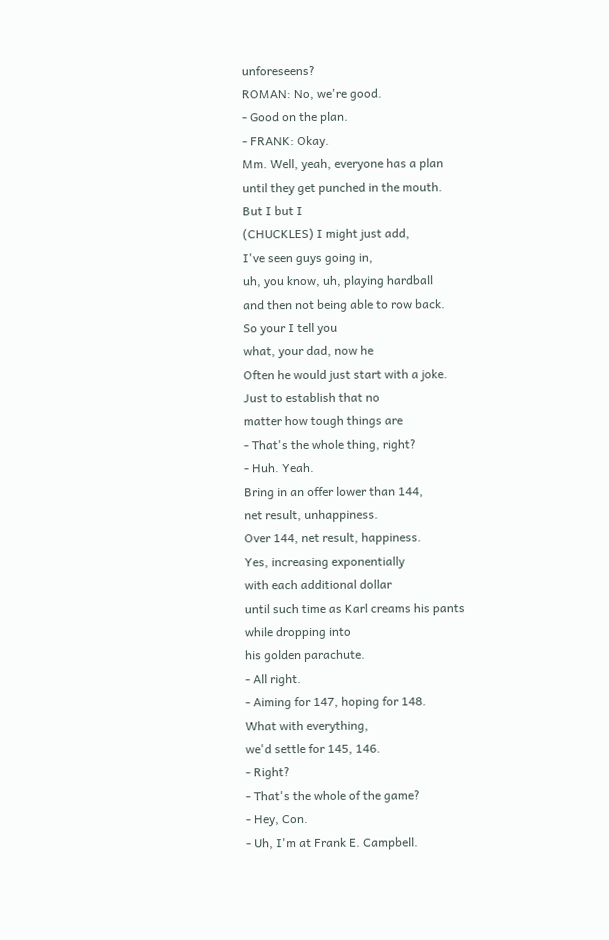unforeseens?
ROMAN: No, we're good.
- Good on the plan.
- FRANK: Okay.
Mm. Well, yeah, everyone has a plan
until they get punched in the mouth.
But I but I
(CHUCKLES) I might just add,
I've seen guys going in,
uh, you know, uh, playing hardball
and then not being able to row back.
So your I tell you
what, your dad, now he
Often he would just start with a joke.
Just to establish that no
matter how tough things are
- That's the whole thing, right?
- Huh. Yeah.
Bring in an offer lower than 144,
net result, unhappiness.
Over 144, net result, happiness.
Yes, increasing exponentially
with each additional dollar
until such time as Karl creams his pants
while dropping into
his golden parachute.
- All right.
- Aiming for 147, hoping for 148.
What with everything,
we'd settle for 145, 146.
- Right?
- That's the whole of the game?
- Hey, Con.
- Uh, I'm at Frank E. Campbell.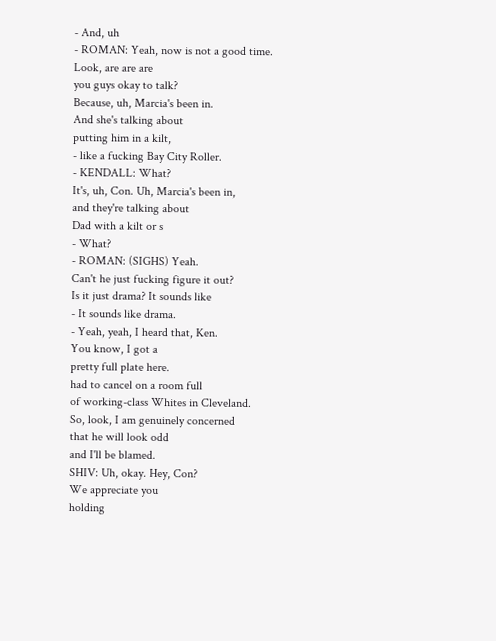- And, uh
- ROMAN: Yeah, now is not a good time.
Look, are are are
you guys okay to talk?
Because, uh, Marcia's been in.
And she's talking about
putting him in a kilt,
- like a fucking Bay City Roller.
- KENDALL: What?
It's, uh, Con. Uh, Marcia's been in,
and they're talking about
Dad with a kilt or s
- What?
- ROMAN: (SIGHS) Yeah.
Can't he just fucking figure it out?
Is it just drama? It sounds like
- It sounds like drama.
- Yeah, yeah, I heard that, Ken.
You know, I got a
pretty full plate here.
had to cancel on a room full
of working-class Whites in Cleveland.
So, look, I am genuinely concerned
that he will look odd
and I'll be blamed.
SHIV: Uh, okay. Hey, Con?
We appreciate you
holding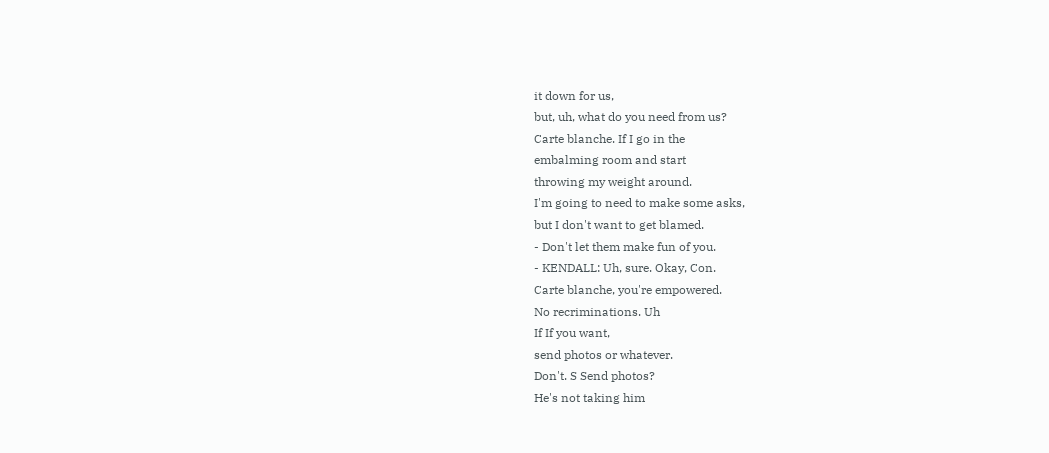it down for us,
but, uh, what do you need from us?
Carte blanche. If I go in the
embalming room and start
throwing my weight around.
I'm going to need to make some asks,
but I don't want to get blamed.
- Don't let them make fun of you.
- KENDALL: Uh, sure. Okay, Con.
Carte blanche, you're empowered.
No recriminations. Uh
If If you want,
send photos or whatever.
Don't. S Send photos?
He's not taking him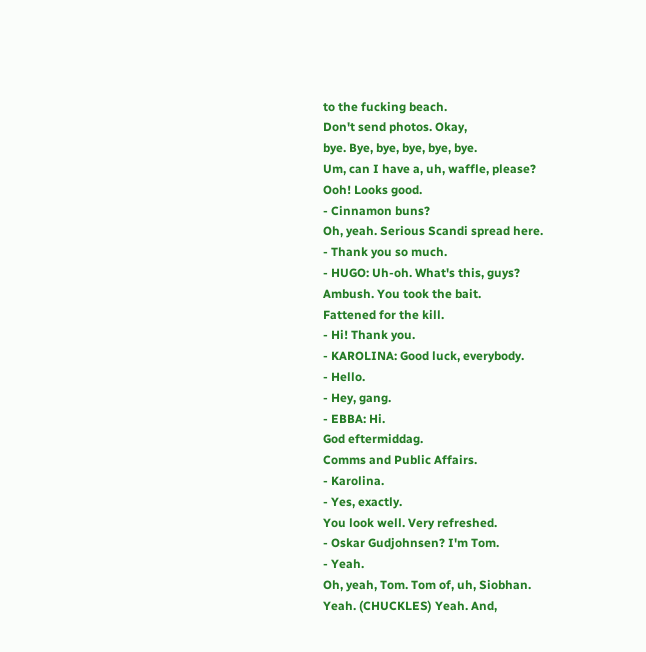to the fucking beach.
Don't send photos. Okay,
bye. Bye, bye, bye, bye, bye.
Um, can I have a, uh, waffle, please?
Ooh! Looks good.
- Cinnamon buns?
Oh, yeah. Serious Scandi spread here.
- Thank you so much.
- HUGO: Uh-oh. What's this, guys?
Ambush. You took the bait.
Fattened for the kill.
- Hi! Thank you.
- KAROLINA: Good luck, everybody.
- Hello.
- Hey, gang.
- EBBA: Hi.
God eftermiddag.
Comms and Public Affairs.
- Karolina.
- Yes, exactly.
You look well. Very refreshed.
- Oskar Gudjohnsen? I'm Tom.
- Yeah.
Oh, yeah, Tom. Tom of, uh, Siobhan.
Yeah. (CHUCKLES) Yeah. And,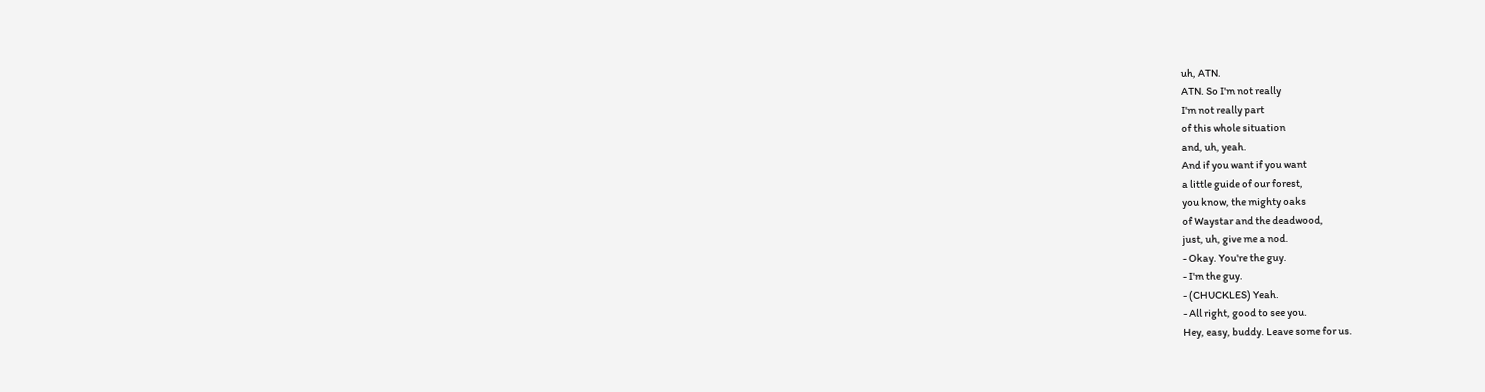uh, ATN.
ATN. So I'm not really
I'm not really part
of this whole situation
and, uh, yeah.
And if you want if you want
a little guide of our forest,
you know, the mighty oaks
of Waystar and the deadwood,
just, uh, give me a nod.
- Okay. You're the guy.
- I'm the guy.
- (CHUCKLES) Yeah.
- All right, good to see you.
Hey, easy, buddy. Leave some for us.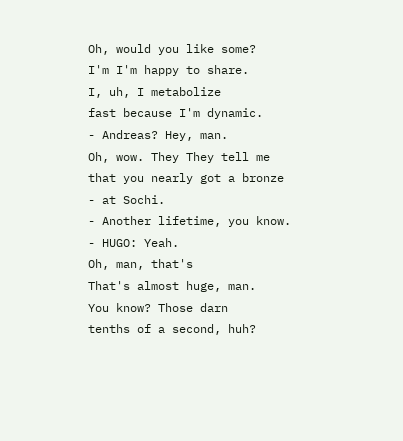Oh, would you like some?
I'm I'm happy to share.
I, uh, I metabolize
fast because I'm dynamic.
- Andreas? Hey, man.
Oh, wow. They They tell me
that you nearly got a bronze
- at Sochi.
- Another lifetime, you know.
- HUGO: Yeah.
Oh, man, that's
That's almost huge, man.
You know? Those darn
tenths of a second, huh?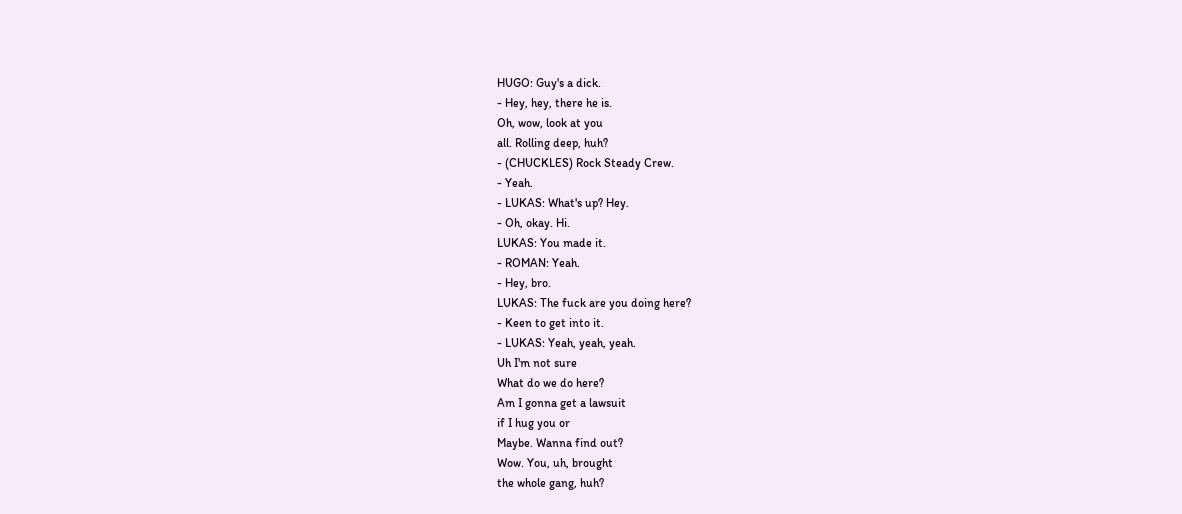HUGO: Guy's a dick.
- Hey, hey, there he is.
Oh, wow, look at you
all. Rolling deep, huh?
- (CHUCKLES) Rock Steady Crew.
- Yeah.
- LUKAS: What's up? Hey.
- Oh, okay. Hi.
LUKAS: You made it.
- ROMAN: Yeah.
- Hey, bro.
LUKAS: The fuck are you doing here?
- Keen to get into it.
- LUKAS: Yeah, yeah, yeah.
Uh I'm not sure
What do we do here?
Am I gonna get a lawsuit
if I hug you or
Maybe. Wanna find out?
Wow. You, uh, brought
the whole gang, huh?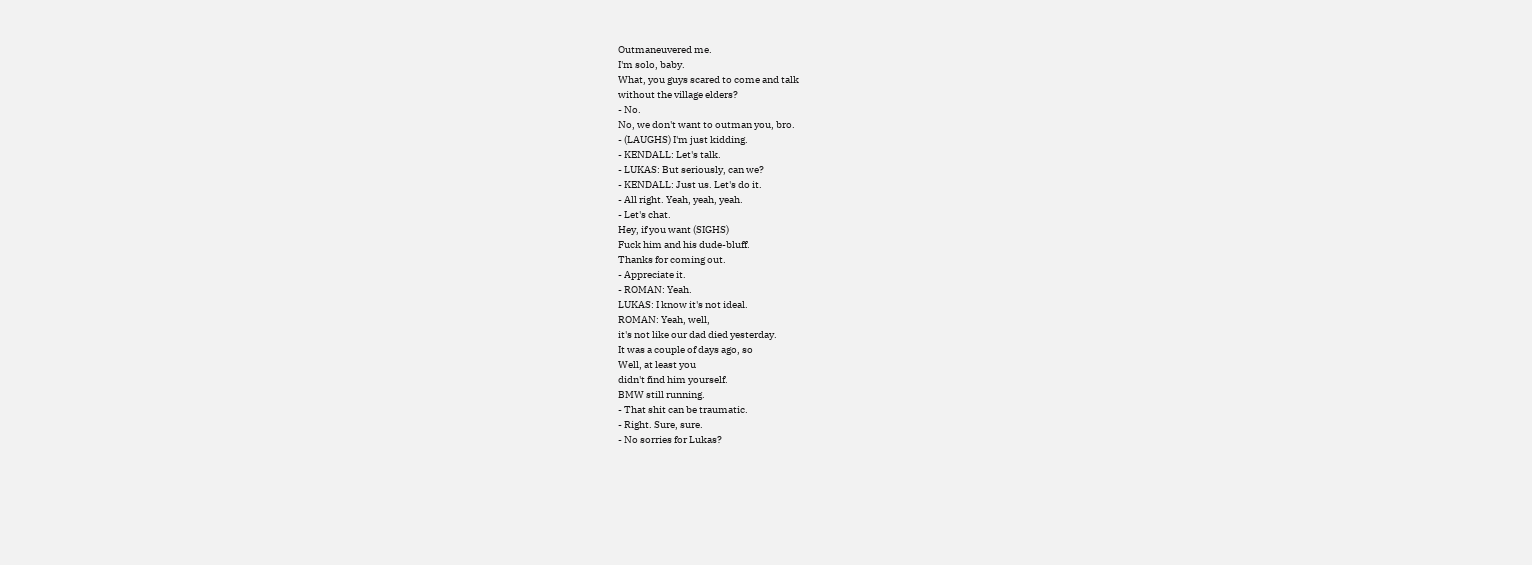Outmaneuvered me.
I'm solo, baby.
What, you guys scared to come and talk
without the village elders?
- No.
No, we don't want to outman you, bro.
- (LAUGHS) I'm just kidding.
- KENDALL: Let's talk.
- LUKAS: But seriously, can we?
- KENDALL: Just us. Let's do it.
- All right. Yeah, yeah, yeah.
- Let's chat.
Hey, if you want (SIGHS)
Fuck him and his dude-bluff.
Thanks for coming out.
- Appreciate it.
- ROMAN: Yeah.
LUKAS: I know it's not ideal.
ROMAN: Yeah, well,
it's not like our dad died yesterday.
It was a couple of days ago, so
Well, at least you
didn't find him yourself.
BMW still running.
- That shit can be traumatic.
- Right. Sure, sure.
- No sorries for Lukas?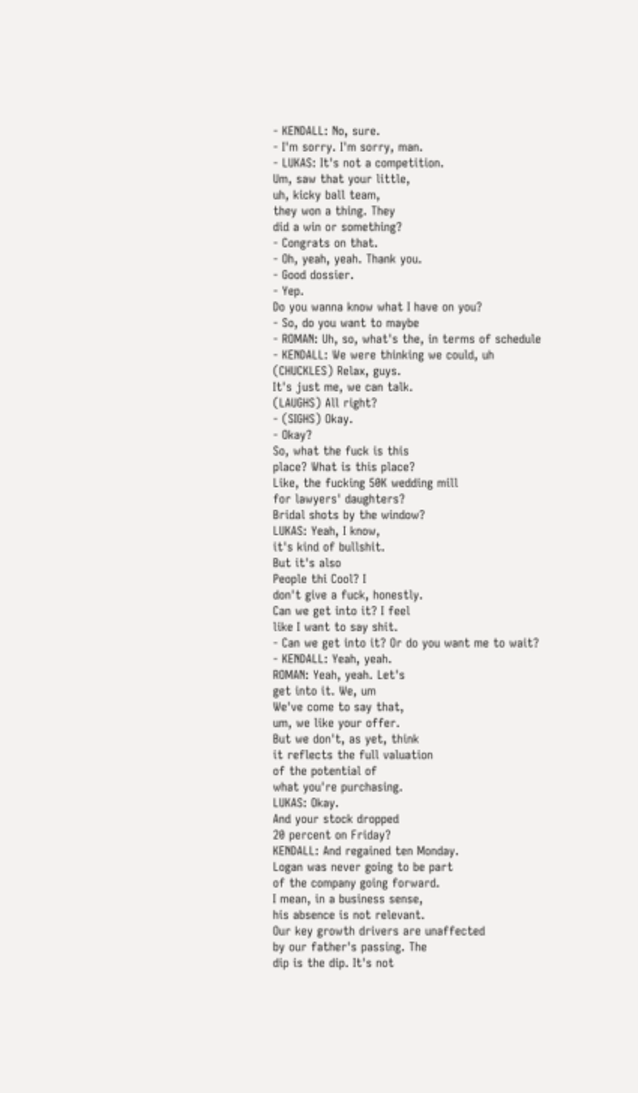- KENDALL: No, sure.
- I'm sorry. I'm sorry, man.
- LUKAS: It's not a competition.
Um, saw that your little,
uh, kicky ball team,
they won a thing. They
did a win or something?
- Congrats on that.
- Oh, yeah, yeah. Thank you.
- Good dossier.
- Yep.
Do you wanna know what I have on you?
- So, do you want to maybe
- ROMAN: Uh, so, what's the, in terms of schedule
- KENDALL: We were thinking we could, uh
(CHUCKLES) Relax, guys.
It's just me, we can talk.
(LAUGHS) All right?
- (SIGHS) Okay.
- Okay?
So, what the fuck is this
place? What is this place?
Like, the fucking 50K wedding mill
for lawyers' daughters?
Bridal shots by the window?
LUKAS: Yeah, I know,
it's kind of bullshit.
But it's also
People thi Cool? I
don't give a fuck, honestly.
Can we get into it? I feel
like I want to say shit.
- Can we get into it? Or do you want me to wait?
- KENDALL: Yeah, yeah.
ROMAN: Yeah, yeah. Let's
get into it. We, um
We've come to say that,
um, we like your offer.
But we don't, as yet, think
it reflects the full valuation
of the potential of
what you're purchasing.
LUKAS: Okay.
And your stock dropped
20 percent on Friday?
KENDALL: And regained ten Monday.
Logan was never going to be part
of the company going forward.
I mean, in a business sense,
his absence is not relevant.
Our key growth drivers are unaffected
by our father's passing. The
dip is the dip. It's not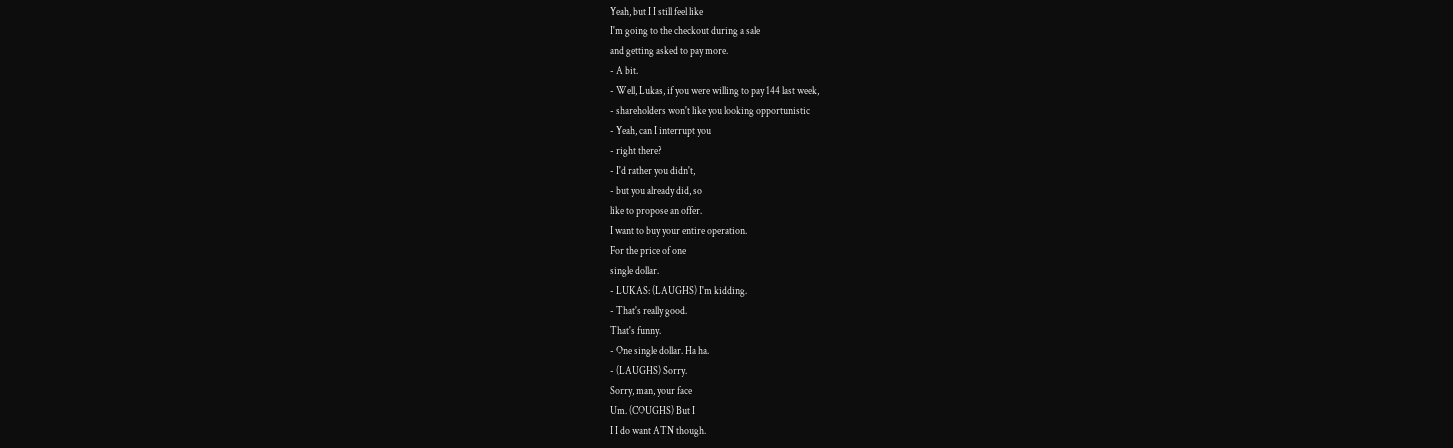Yeah, but I I still feel like
I'm going to the checkout during a sale
and getting asked to pay more.
- A bit.
- Well, Lukas, if you were willing to pay 144 last week,
- shareholders won't like you looking opportunistic
- Yeah, can I interrupt you
- right there?
- I'd rather you didn't,
- but you already did, so
like to propose an offer.
I want to buy your entire operation.
For the price of one
single dollar.
- LUKAS: (LAUGHS) I'm kidding.
- That's really good.
That's funny.
- One single dollar. Ha ha.
- (LAUGHS) Sorry.
Sorry, man, your face
Um. (COUGHS) But I
I I do want ATN though.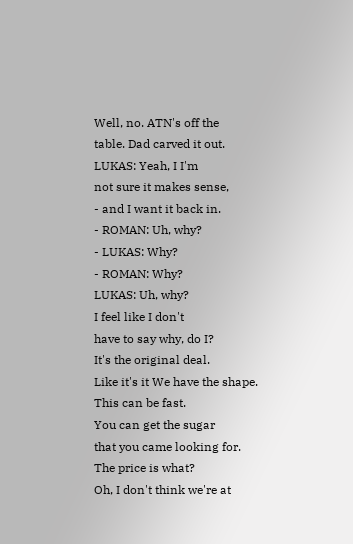Well, no. ATN's off the
table. Dad carved it out.
LUKAS: Yeah, I I'm
not sure it makes sense,
- and I want it back in.
- ROMAN: Uh, why?
- LUKAS: Why?
- ROMAN: Why?
LUKAS: Uh, why?
I feel like I don't
have to say why, do I?
It's the original deal.
Like it's it We have the shape.
This can be fast.
You can get the sugar
that you came looking for.
The price is what?
Oh, I don't think we're at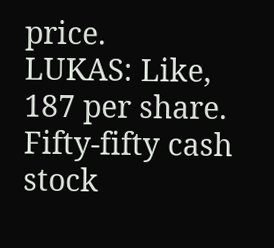price.
LUKAS: Like, 187 per share.
Fifty-fifty cash stock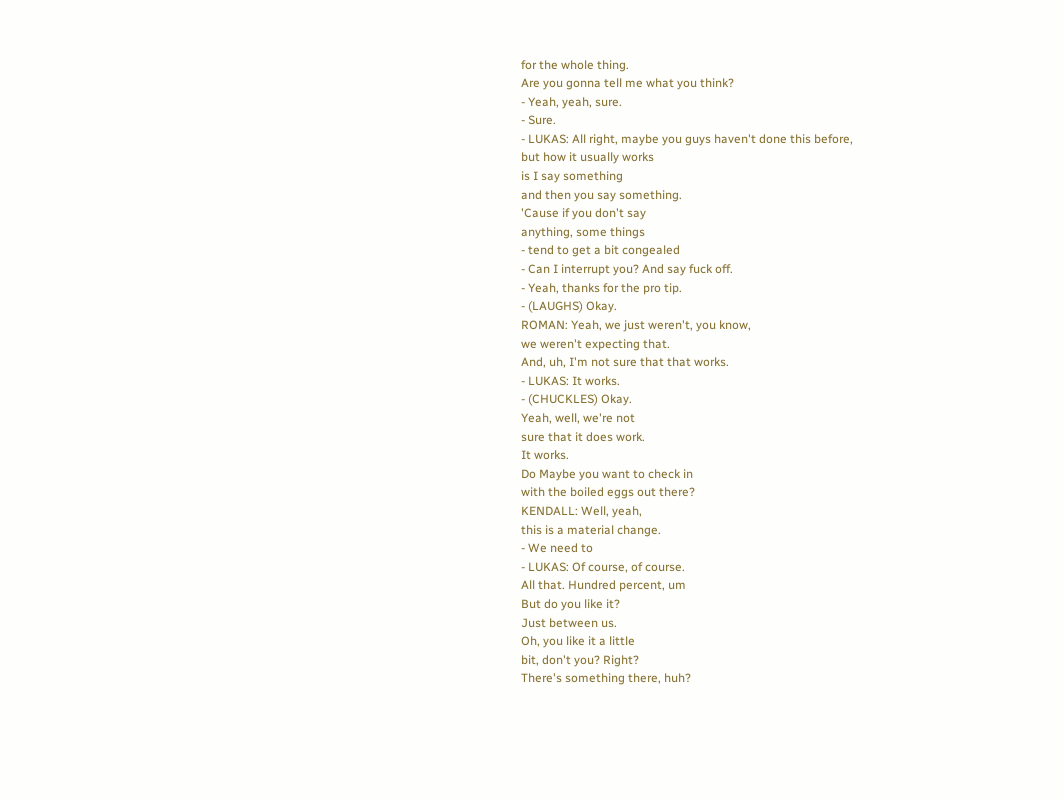for the whole thing.
Are you gonna tell me what you think?
- Yeah, yeah, sure.
- Sure.
- LUKAS: All right, maybe you guys haven't done this before,
but how it usually works
is I say something
and then you say something.
'Cause if you don't say
anything, some things
- tend to get a bit congealed
- Can I interrupt you? And say fuck off.
- Yeah, thanks for the pro tip.
- (LAUGHS) Okay.
ROMAN: Yeah, we just weren't, you know,
we weren't expecting that.
And, uh, I'm not sure that that works.
- LUKAS: It works.
- (CHUCKLES) Okay.
Yeah, well, we're not
sure that it does work.
It works.
Do Maybe you want to check in
with the boiled eggs out there?
KENDALL: Well, yeah,
this is a material change.
- We need to
- LUKAS: Of course, of course.
All that. Hundred percent, um
But do you like it?
Just between us.
Oh, you like it a little
bit, don't you? Right?
There's something there, huh?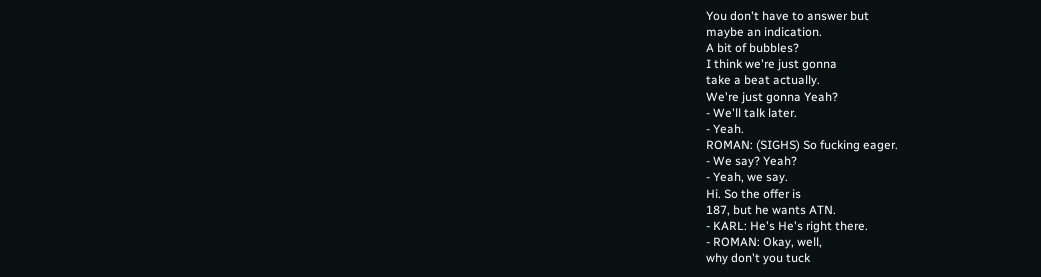You don't have to answer but
maybe an indication.
A bit of bubbles?
I think we're just gonna
take a beat actually.
We're just gonna Yeah?
- We'll talk later.
- Yeah.
ROMAN: (SIGHS) So fucking eager.
- We say? Yeah?
- Yeah, we say.
Hi. So the offer is
187, but he wants ATN.
- KARL: He's He's right there.
- ROMAN: Okay, well,
why don't you tuck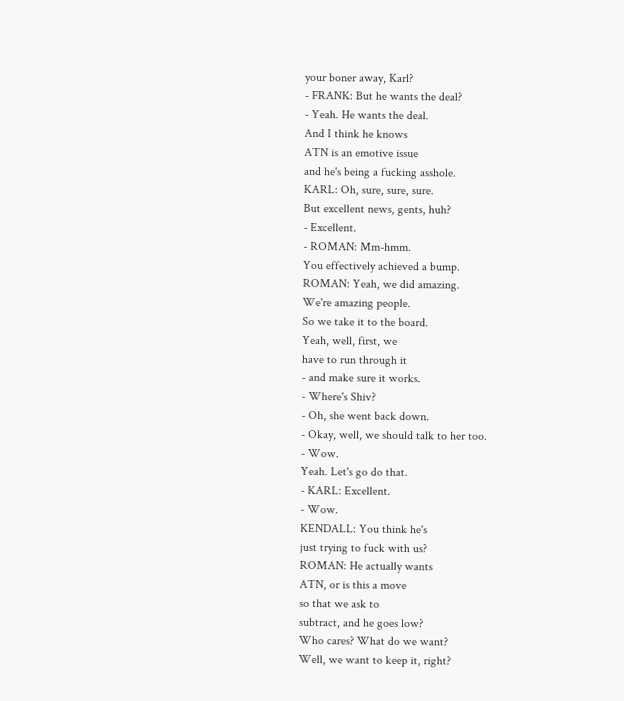your boner away, Karl?
- FRANK: But he wants the deal?
- Yeah. He wants the deal.
And I think he knows
ATN is an emotive issue
and he's being a fucking asshole.
KARL: Oh, sure, sure, sure.
But excellent news, gents, huh?
- Excellent.
- ROMAN: Mm-hmm.
You effectively achieved a bump.
ROMAN: Yeah, we did amazing.
We're amazing people.
So we take it to the board.
Yeah, well, first, we
have to run through it
- and make sure it works.
- Where's Shiv?
- Oh, she went back down.
- Okay, well, we should talk to her too.
- Wow.
Yeah. Let's go do that.
- KARL: Excellent.
- Wow.
KENDALL: You think he's
just trying to fuck with us?
ROMAN: He actually wants
ATN, or is this a move
so that we ask to
subtract, and he goes low?
Who cares? What do we want?
Well, we want to keep it, right?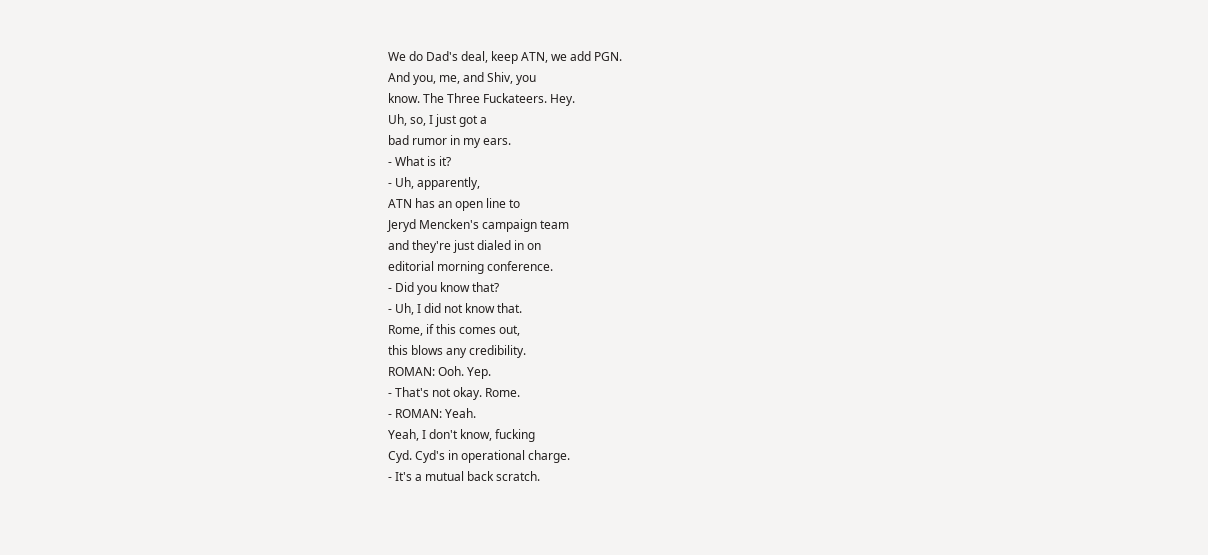We do Dad's deal, keep ATN, we add PGN.
And you, me, and Shiv, you
know. The Three Fuckateers. Hey.
Uh, so, I just got a
bad rumor in my ears.
- What is it?
- Uh, apparently,
ATN has an open line to
Jeryd Mencken's campaign team
and they're just dialed in on
editorial morning conference.
- Did you know that?
- Uh, I did not know that.
Rome, if this comes out,
this blows any credibility.
ROMAN: Ooh. Yep.
- That's not okay. Rome.
- ROMAN: Yeah.
Yeah, I don't know, fucking
Cyd. Cyd's in operational charge.
- It's a mutual back scratch.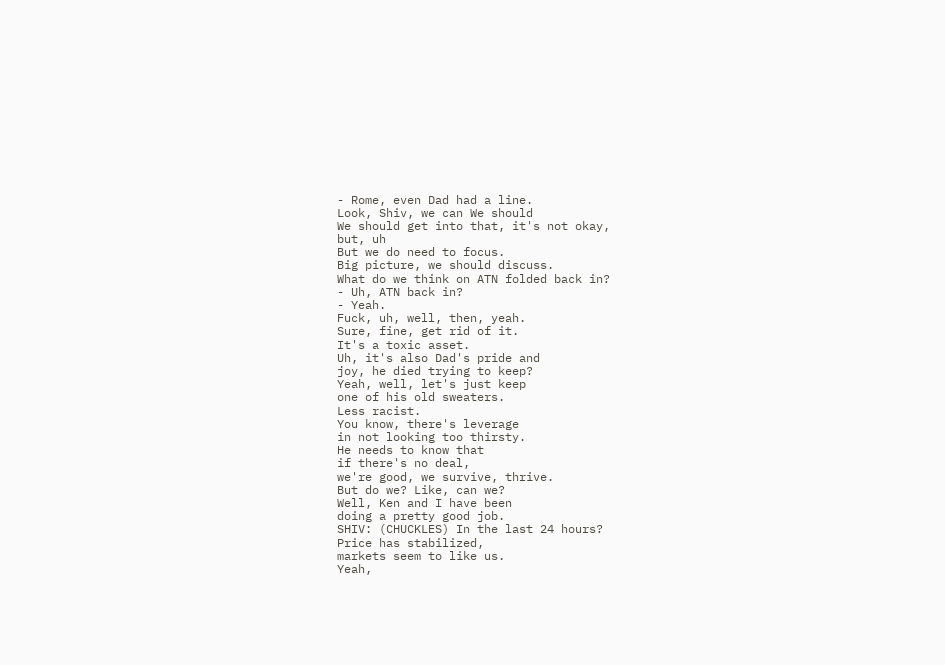- Rome, even Dad had a line.
Look, Shiv, we can We should
We should get into that, it's not okay,
but, uh
But we do need to focus.
Big picture, we should discuss.
What do we think on ATN folded back in?
- Uh, ATN back in?
- Yeah.
Fuck, uh, well, then, yeah.
Sure, fine, get rid of it.
It's a toxic asset.
Uh, it's also Dad's pride and
joy, he died trying to keep?
Yeah, well, let's just keep
one of his old sweaters.
Less racist.
You know, there's leverage
in not looking too thirsty.
He needs to know that
if there's no deal,
we're good, we survive, thrive.
But do we? Like, can we?
Well, Ken and I have been
doing a pretty good job.
SHIV: (CHUCKLES) In the last 24 hours?
Price has stabilized,
markets seem to like us.
Yeah,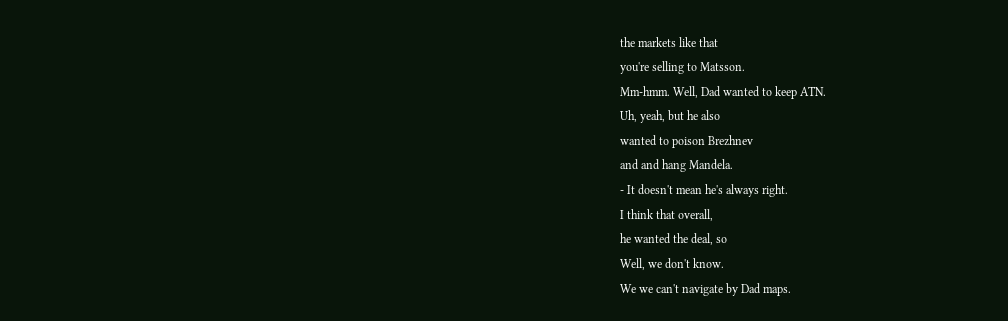the markets like that
you're selling to Matsson.
Mm-hmm. Well, Dad wanted to keep ATN.
Uh, yeah, but he also
wanted to poison Brezhnev
and and hang Mandela.
- It doesn't mean he's always right.
I think that overall,
he wanted the deal, so
Well, we don't know.
We we can't navigate by Dad maps.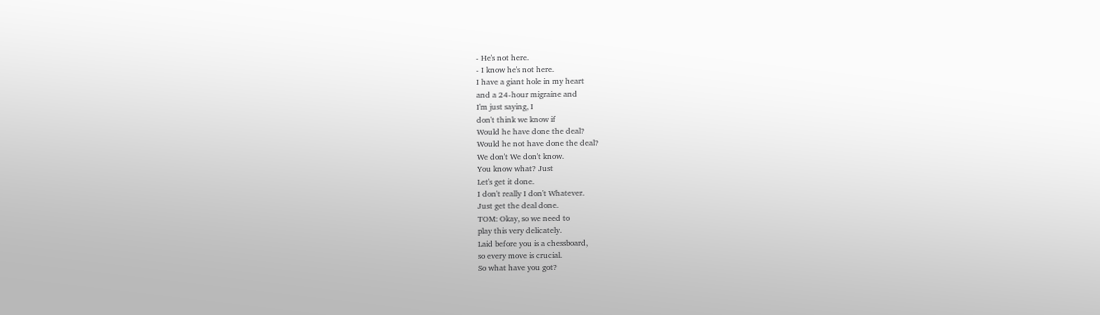- He's not here.
- I know he's not here.
I have a giant hole in my heart
and a 24-hour migraine and
I'm just saying, I
don't think we know if
Would he have done the deal?
Would he not have done the deal?
We don't We don't know.
You know what? Just
Let's get it done.
I don't really I don't Whatever.
Just get the deal done.
TOM: Okay, so we need to
play this very delicately.
Laid before you is a chessboard,
so every move is crucial.
So what have you got?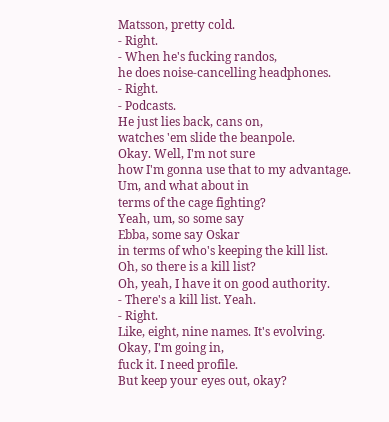Matsson, pretty cold.
- Right.
- When he's fucking randos,
he does noise-cancelling headphones.
- Right.
- Podcasts.
He just lies back, cans on,
watches 'em slide the beanpole.
Okay. Well, I'm not sure
how I'm gonna use that to my advantage.
Um, and what about in
terms of the cage fighting?
Yeah, um, so some say
Ebba, some say Oskar
in terms of who's keeping the kill list.
Oh, so there is a kill list?
Oh, yeah, I have it on good authority.
- There's a kill list. Yeah.
- Right.
Like, eight, nine names. It's evolving.
Okay, I'm going in,
fuck it. I need profile.
But keep your eyes out, okay?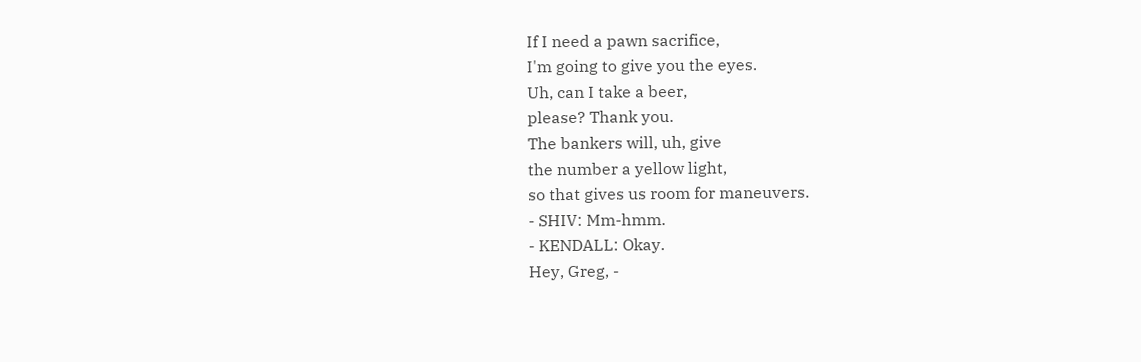If I need a pawn sacrifice,
I'm going to give you the eyes.
Uh, can I take a beer,
please? Thank you.
The bankers will, uh, give
the number a yellow light,
so that gives us room for maneuvers.
- SHIV: Mm-hmm.
- KENDALL: Okay.
Hey, Greg, -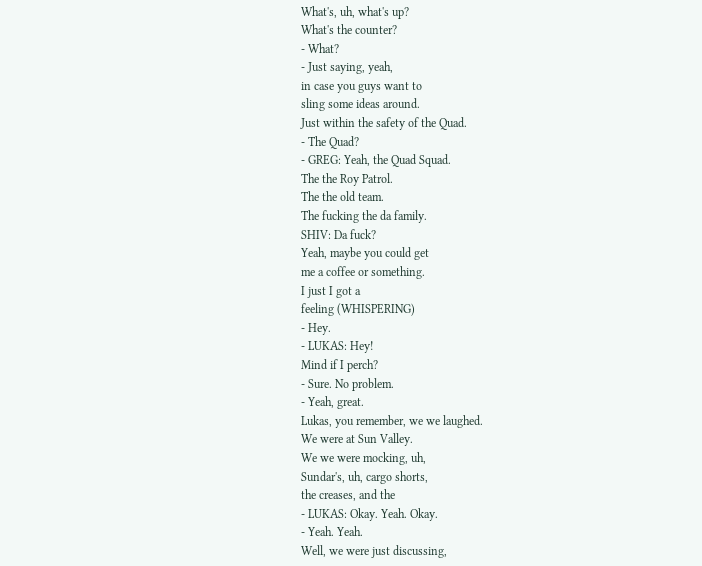What's, uh, what's up?
What's the counter?
- What?
- Just saying, yeah,
in case you guys want to
sling some ideas around.
Just within the safety of the Quad.
- The Quad?
- GREG: Yeah, the Quad Squad.
The the Roy Patrol.
The the old team.
The fucking the da family.
SHIV: Da fuck?
Yeah, maybe you could get
me a coffee or something.
I just I got a
feeling (WHISPERING)
- Hey.
- LUKAS: Hey!
Mind if I perch?
- Sure. No problem.
- Yeah, great.
Lukas, you remember, we we laughed.
We were at Sun Valley.
We we were mocking, uh,
Sundar's, uh, cargo shorts,
the creases, and the
- LUKAS: Okay. Yeah. Okay.
- Yeah. Yeah.
Well, we were just discussing,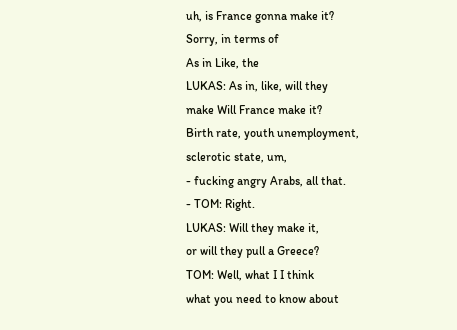uh, is France gonna make it?
Sorry, in terms of
As in Like, the
LUKAS: As in, like, will they
make Will France make it?
Birth rate, youth unemployment,
sclerotic state, um,
- fucking angry Arabs, all that.
- TOM: Right.
LUKAS: Will they make it,
or will they pull a Greece?
TOM: Well, what I I think
what you need to know about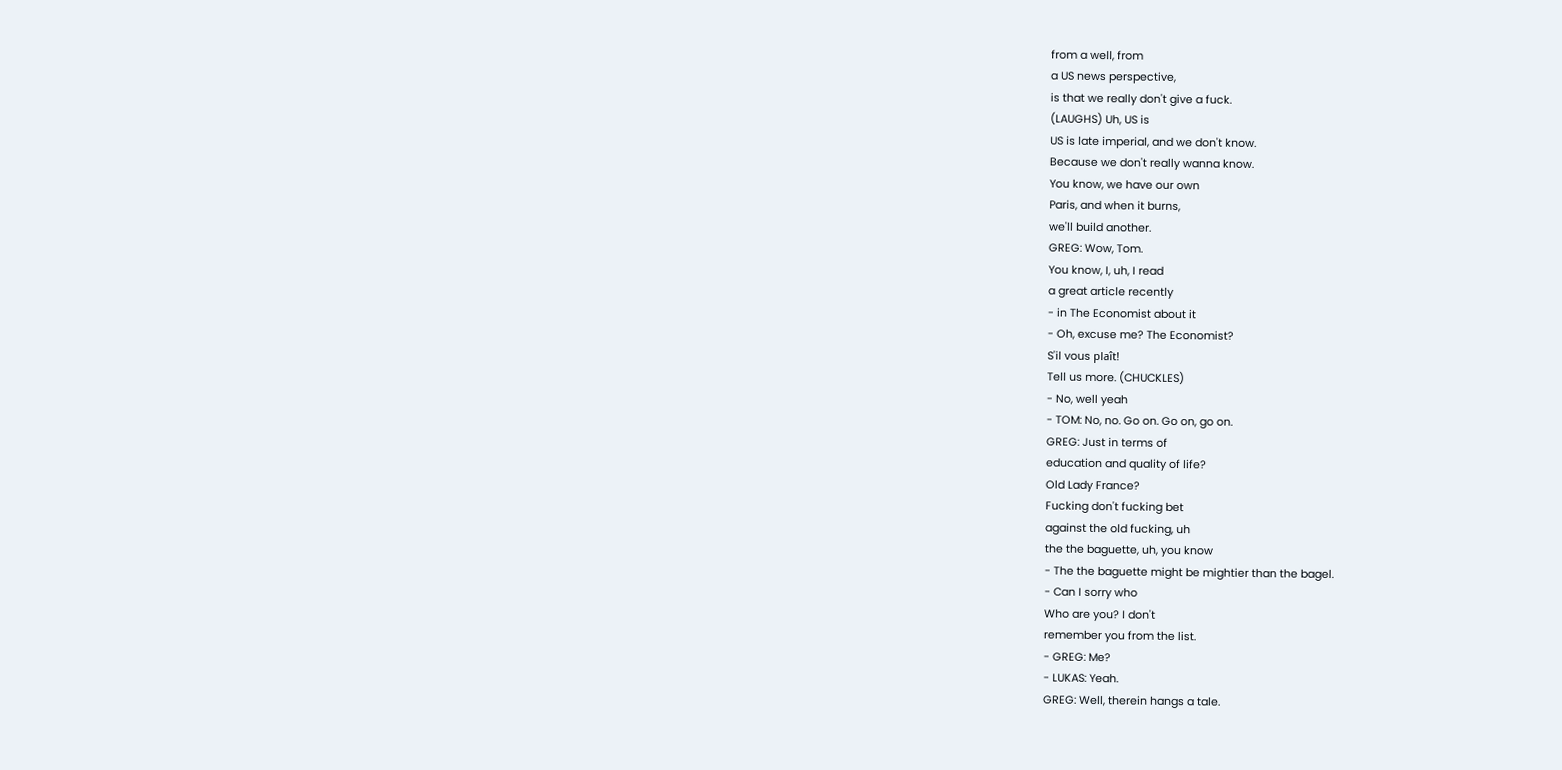from a well, from
a US news perspective,
is that we really don't give a fuck.
(LAUGHS) Uh, US is
US is late imperial, and we don't know.
Because we don't really wanna know.
You know, we have our own
Paris, and when it burns,
we'll build another.
GREG: Wow, Tom.
You know, I, uh, I read
a great article recently
- in The Economist about it
- Oh, excuse me? The Economist?
S'il vous plaît!
Tell us more. (CHUCKLES)
- No, well yeah
- TOM: No, no. Go on. Go on, go on.
GREG: Just in terms of
education and quality of life?
Old Lady France?
Fucking don't fucking bet
against the old fucking, uh
the the baguette, uh, you know
- The the baguette might be mightier than the bagel.
- Can I sorry who
Who are you? I don't
remember you from the list.
- GREG: Me?
- LUKAS: Yeah.
GREG: Well, therein hangs a tale.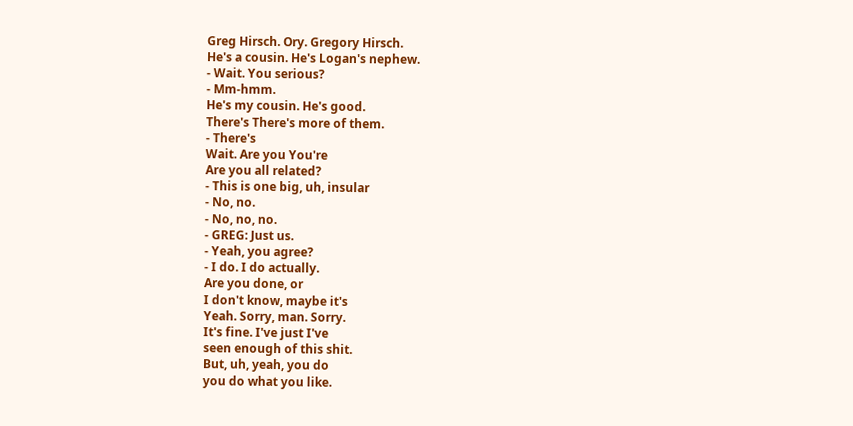Greg Hirsch. Ory. Gregory Hirsch.
He's a cousin. He's Logan's nephew.
- Wait. You serious?
- Mm-hmm.
He's my cousin. He's good.
There's There's more of them.
- There's
Wait. Are you You're
Are you all related?
- This is one big, uh, insular
- No, no.
- No, no, no.
- GREG: Just us.
- Yeah, you agree?
- I do. I do actually.
Are you done, or
I don't know, maybe it's
Yeah. Sorry, man. Sorry.
It's fine. I've just I've
seen enough of this shit.
But, uh, yeah, you do
you do what you like.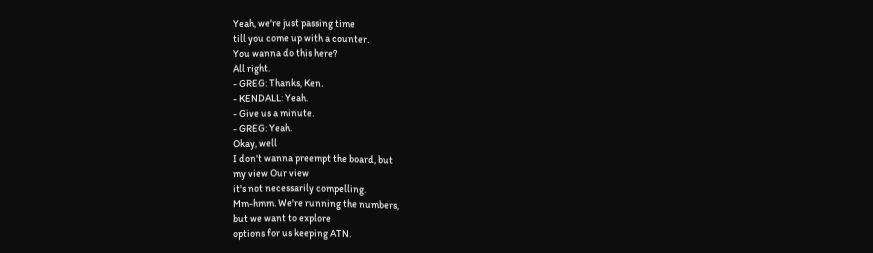Yeah, we're just passing time
till you come up with a counter.
You wanna do this here?
All right.
- GREG: Thanks, Ken.
- KENDALL: Yeah.
- Give us a minute.
- GREG: Yeah.
Okay, well
I don't wanna preempt the board, but
my view Our view
it's not necessarily compelling.
Mm-hmm. We're running the numbers,
but we want to explore
options for us keeping ATN.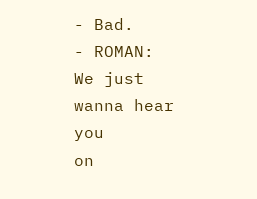- Bad.
- ROMAN: We just wanna hear you
on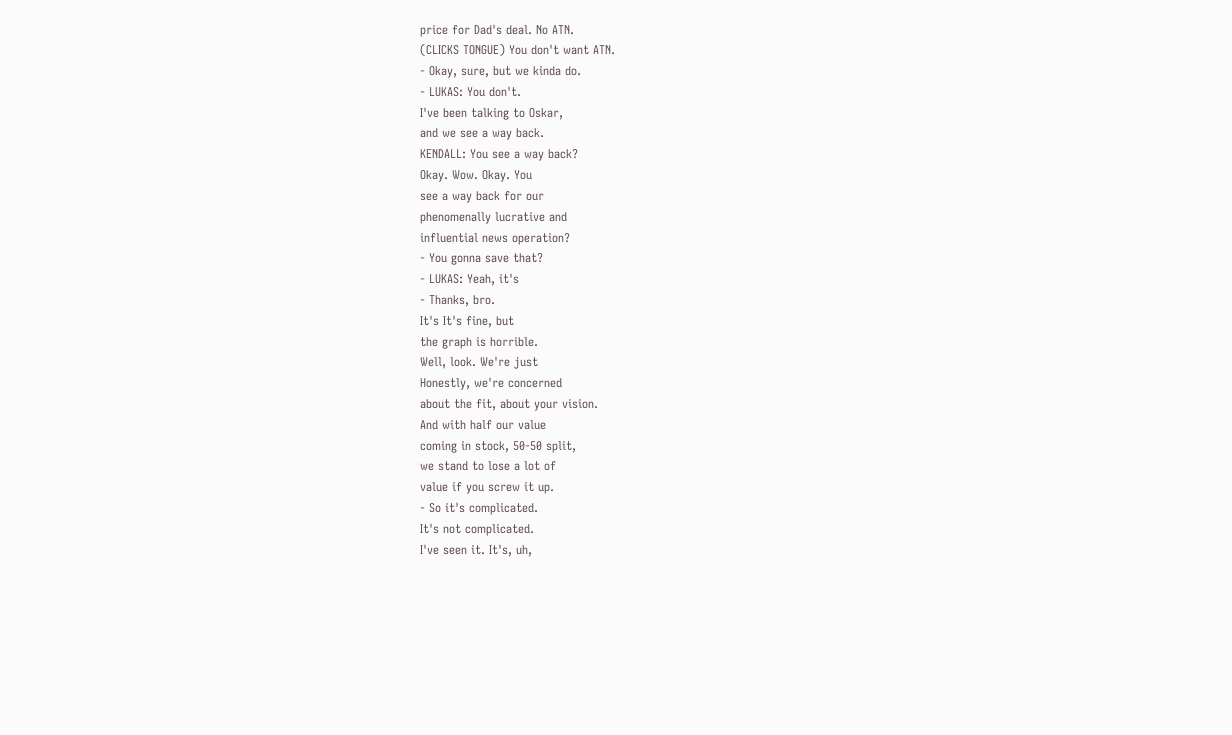price for Dad's deal. No ATN.
(CLICKS TONGUE) You don't want ATN.
- Okay, sure, but we kinda do.
- LUKAS: You don't.
I've been talking to Oskar,
and we see a way back.
KENDALL: You see a way back?
Okay. Wow. Okay. You
see a way back for our
phenomenally lucrative and
influential news operation?
- You gonna save that?
- LUKAS: Yeah, it's
- Thanks, bro.
It's It's fine, but
the graph is horrible.
Well, look. We're just
Honestly, we're concerned
about the fit, about your vision.
And with half our value
coming in stock, 50-50 split,
we stand to lose a lot of
value if you screw it up.
- So it's complicated.
It's not complicated.
I've seen it. It's, uh,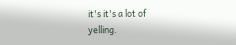it's it's a lot of
yelling.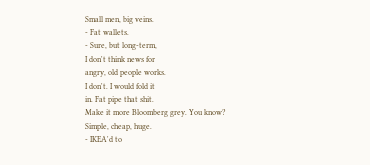Small men, big veins.
- Fat wallets.
- Sure, but long-term,
I don't think news for
angry, old people works.
I don't. I would fold it
in. Fat pipe that shit.
Make it more Bloomberg grey. You know?
Simple, cheap, huge.
- IKEA'd to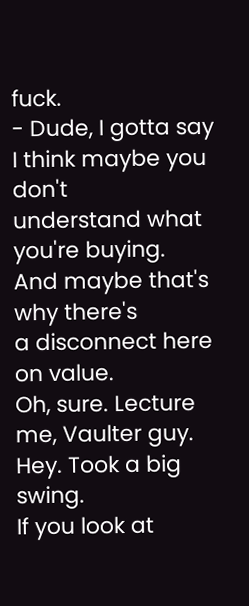fuck.
- Dude, I gotta say
I think maybe you don't
understand what you're buying.
And maybe that's why there's
a disconnect here on value.
Oh, sure. Lecture me, Vaulter guy.
Hey. Took a big swing.
If you look at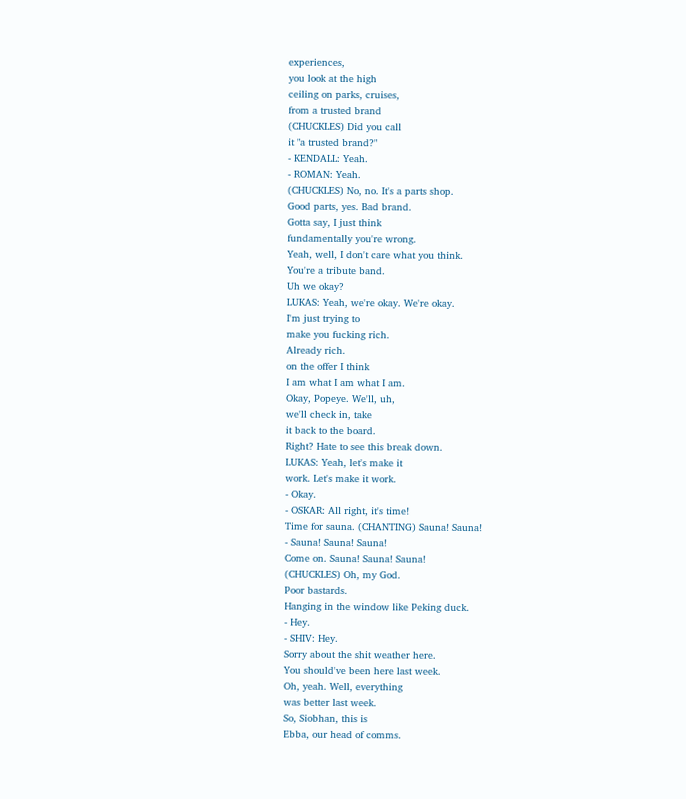experiences,
you look at the high
ceiling on parks, cruises,
from a trusted brand
(CHUCKLES) Did you call
it "a trusted brand?"
- KENDALL: Yeah.
- ROMAN: Yeah.
(CHUCKLES) No, no. It's a parts shop.
Good parts, yes. Bad brand.
Gotta say, I just think
fundamentally you're wrong.
Yeah, well, I don't care what you think.
You're a tribute band.
Uh we okay?
LUKAS: Yeah, we're okay. We're okay.
I'm just trying to
make you fucking rich.
Already rich.
on the offer I think
I am what I am what I am.
Okay, Popeye. We'll, uh,
we'll check in, take
it back to the board.
Right? Hate to see this break down.
LUKAS: Yeah, let's make it
work. Let's make it work.
- Okay.
- OSKAR: All right, it's time!
Time for sauna. (CHANTING) Sauna! Sauna!
- Sauna! Sauna! Sauna!
Come on. Sauna! Sauna! Sauna!
(CHUCKLES) Oh, my God.
Poor bastards.
Hanging in the window like Peking duck.
- Hey.
- SHIV: Hey.
Sorry about the shit weather here.
You should've been here last week.
Oh, yeah. Well, everything
was better last week.
So, Siobhan, this is
Ebba, our head of comms.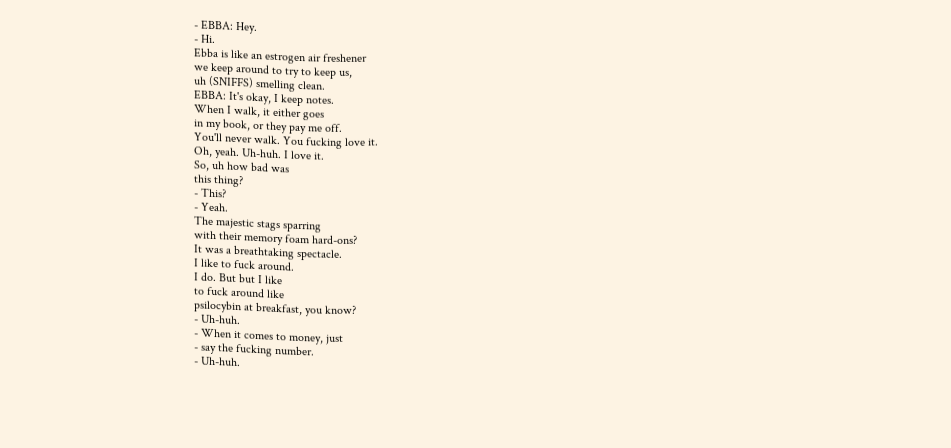- EBBA: Hey.
- Hi.
Ebba is like an estrogen air freshener
we keep around to try to keep us,
uh (SNIFFS) smelling clean.
EBBA: It's okay, I keep notes.
When I walk, it either goes
in my book, or they pay me off.
You'll never walk. You fucking love it.
Oh, yeah. Uh-huh. I love it.
So, uh how bad was
this thing?
- This?
- Yeah.
The majestic stags sparring
with their memory foam hard-ons?
It was a breathtaking spectacle.
I like to fuck around.
I do. But but I like
to fuck around like
psilocybin at breakfast, you know?
- Uh-huh.
- When it comes to money, just
- say the fucking number.
- Uh-huh.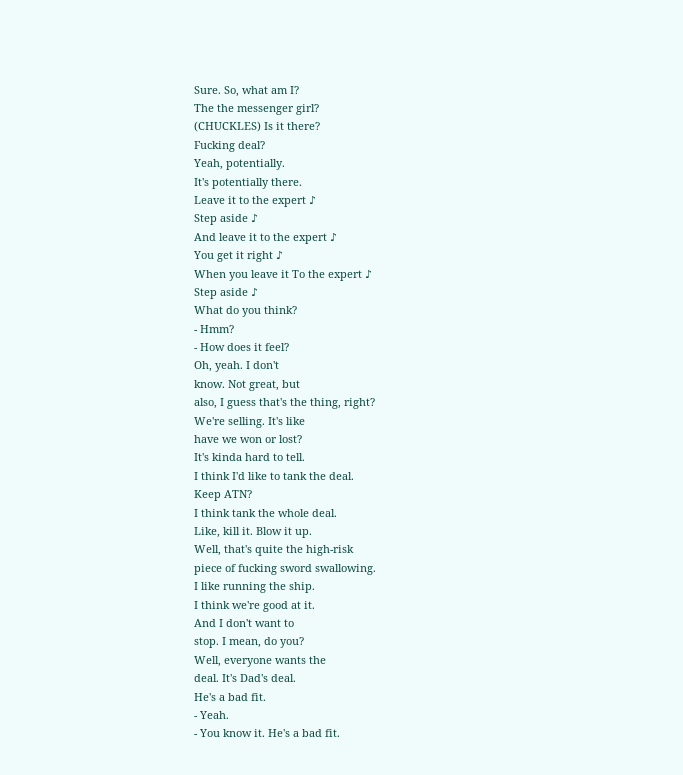Sure. So, what am I?
The the messenger girl?
(CHUCKLES) Is it there?
Fucking deal?
Yeah, potentially.
It's potentially there.
Leave it to the expert ♪
Step aside ♪
And leave it to the expert ♪
You get it right ♪
When you leave it To the expert ♪
Step aside ♪
What do you think?
- Hmm?
- How does it feel?
Oh, yeah. I don't
know. Not great, but
also, I guess that's the thing, right?
We're selling. It's like
have we won or lost?
It's kinda hard to tell.
I think I'd like to tank the deal.
Keep ATN?
I think tank the whole deal.
Like, kill it. Blow it up.
Well, that's quite the high-risk
piece of fucking sword swallowing.
I like running the ship.
I think we're good at it.
And I don't want to
stop. I mean, do you?
Well, everyone wants the
deal. It's Dad's deal.
He's a bad fit.
- Yeah.
- You know it. He's a bad fit.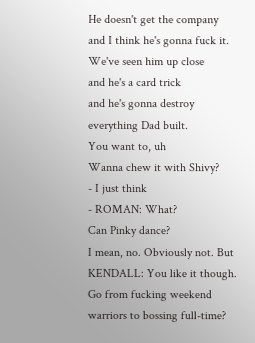He doesn't get the company
and I think he's gonna fuck it.
We've seen him up close
and he's a card trick
and he's gonna destroy
everything Dad built.
You want to, uh
Wanna chew it with Shivy?
- I just think
- ROMAN: What?
Can Pinky dance?
I mean, no. Obviously not. But
KENDALL: You like it though.
Go from fucking weekend
warriors to bossing full-time?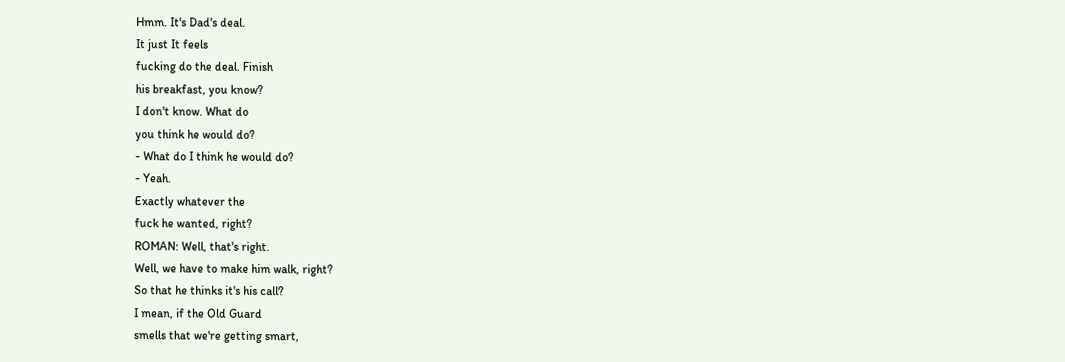Hmm. It's Dad's deal.
It just It feels
fucking do the deal. Finish
his breakfast, you know?
I don't know. What do
you think he would do?
- What do I think he would do?
- Yeah.
Exactly whatever the
fuck he wanted, right?
ROMAN: Well, that's right.
Well, we have to make him walk, right?
So that he thinks it's his call?
I mean, if the Old Guard
smells that we're getting smart,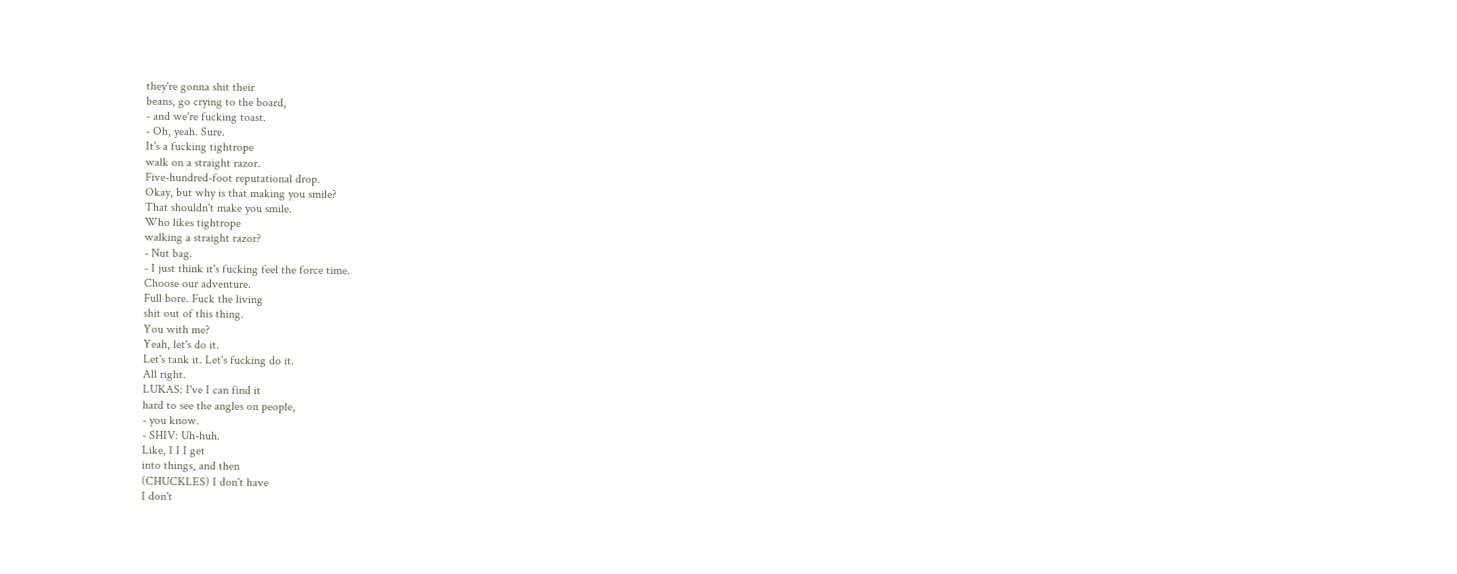they're gonna shit their
beans, go crying to the board,
- and we're fucking toast.
- Oh, yeah. Sure.
It's a fucking tightrope
walk on a straight razor.
Five-hundred-foot reputational drop.
Okay, but why is that making you smile?
That shouldn't make you smile.
Who likes tightrope
walking a straight razor?
- Nut bag.
- I just think it's fucking feel the force time.
Choose our adventure.
Full bore. Fuck the living
shit out of this thing.
You with me?
Yeah, let's do it.
Let's tank it. Let's fucking do it.
All right.
LUKAS: I've I can find it
hard to see the angles on people,
- you know.
- SHIV: Uh-huh.
Like, I I I get
into things, and then
(CHUCKLES) I don't have
I don't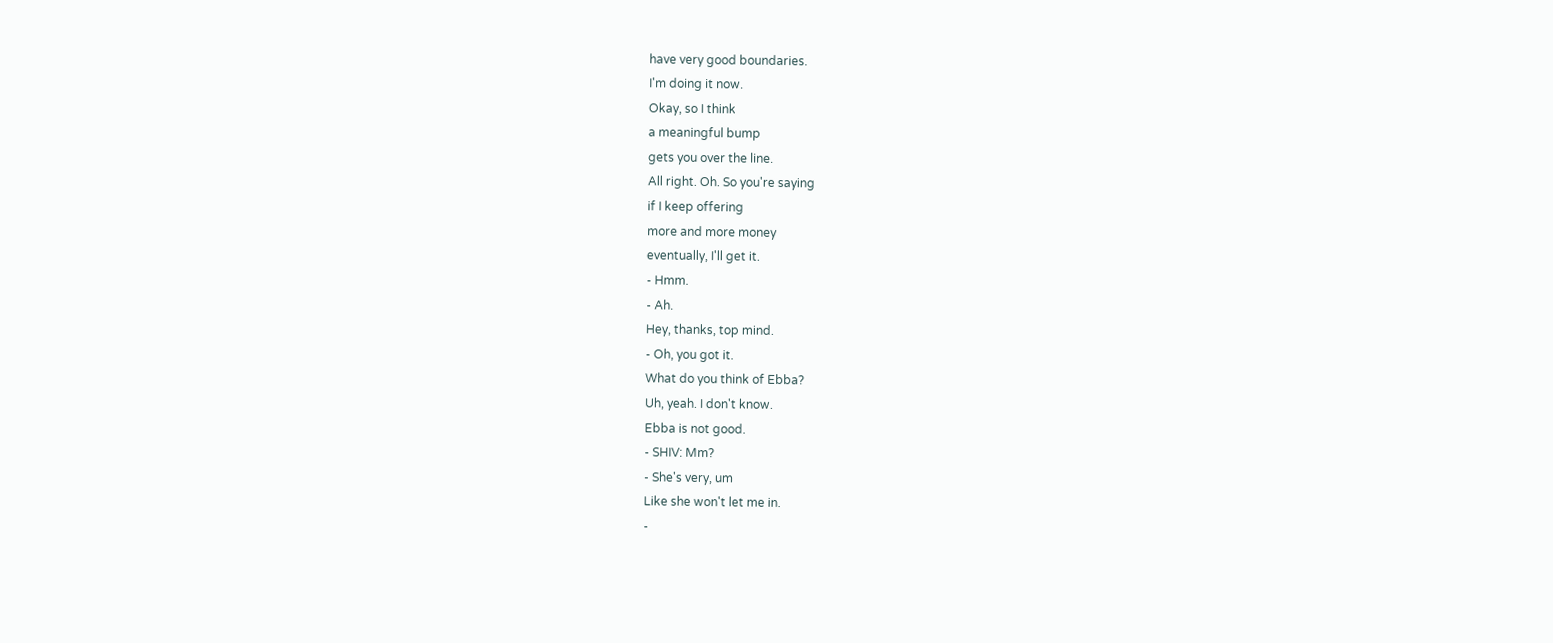have very good boundaries.
I'm doing it now.
Okay, so I think
a meaningful bump
gets you over the line.
All right. Oh. So you're saying
if I keep offering
more and more money
eventually, I'll get it.
- Hmm.
- Ah.
Hey, thanks, top mind.
- Oh, you got it.
What do you think of Ebba?
Uh, yeah. I don't know.
Ebba is not good.
- SHIV: Mm?
- She's very, um
Like she won't let me in.
-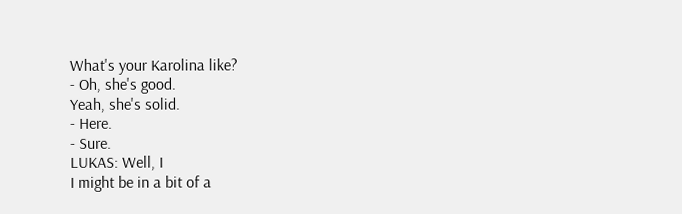What's your Karolina like?
- Oh, she's good.
Yeah, she's solid.
- Here.
- Sure.
LUKAS: Well, I
I might be in a bit of a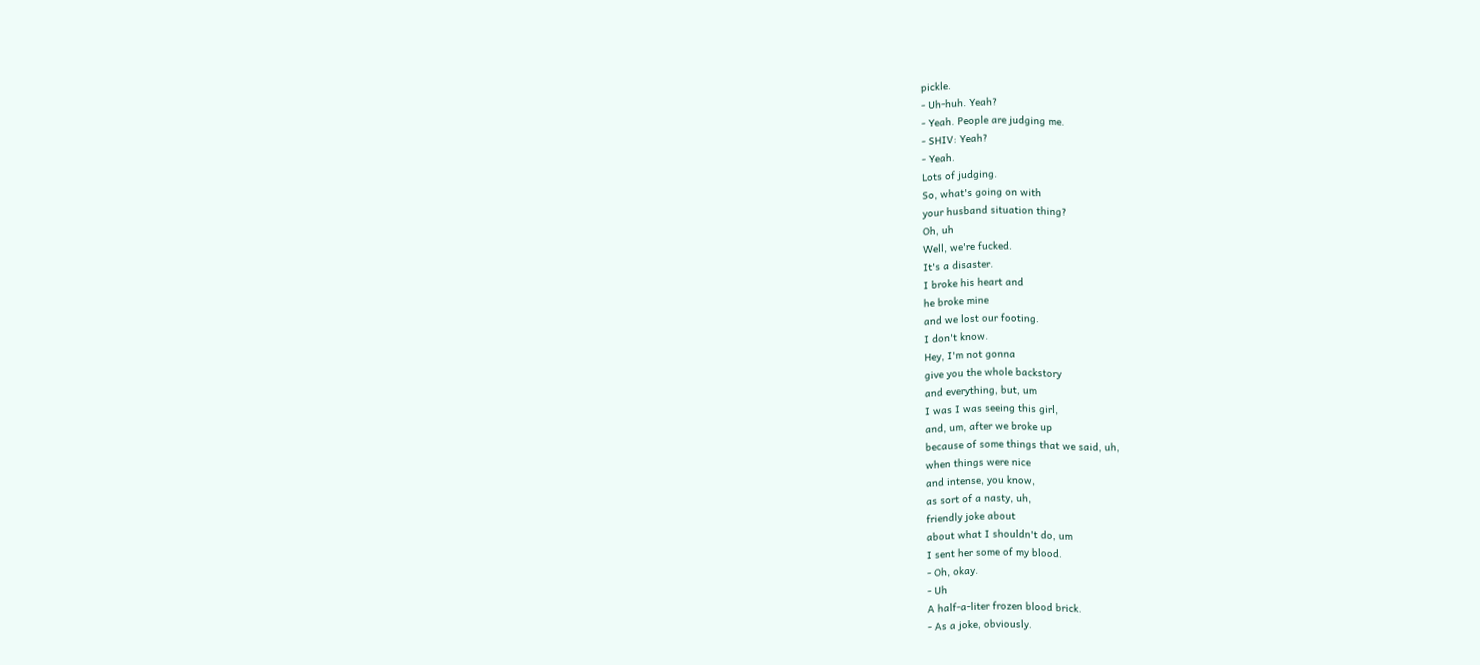pickle.
- Uh-huh. Yeah?
- Yeah. People are judging me.
- SHIV: Yeah?
- Yeah.
Lots of judging.
So, what's going on with
your husband situation thing?
Oh, uh
Well, we're fucked.
It's a disaster.
I broke his heart and
he broke mine
and we lost our footing.
I don't know.
Hey, I'm not gonna
give you the whole backstory
and everything, but, um
I was I was seeing this girl,
and, um, after we broke up
because of some things that we said, uh,
when things were nice
and intense, you know,
as sort of a nasty, uh,
friendly joke about
about what I shouldn't do, um
I sent her some of my blood.
- Oh, okay.
- Uh
A half-a-liter frozen blood brick.
- As a joke, obviously.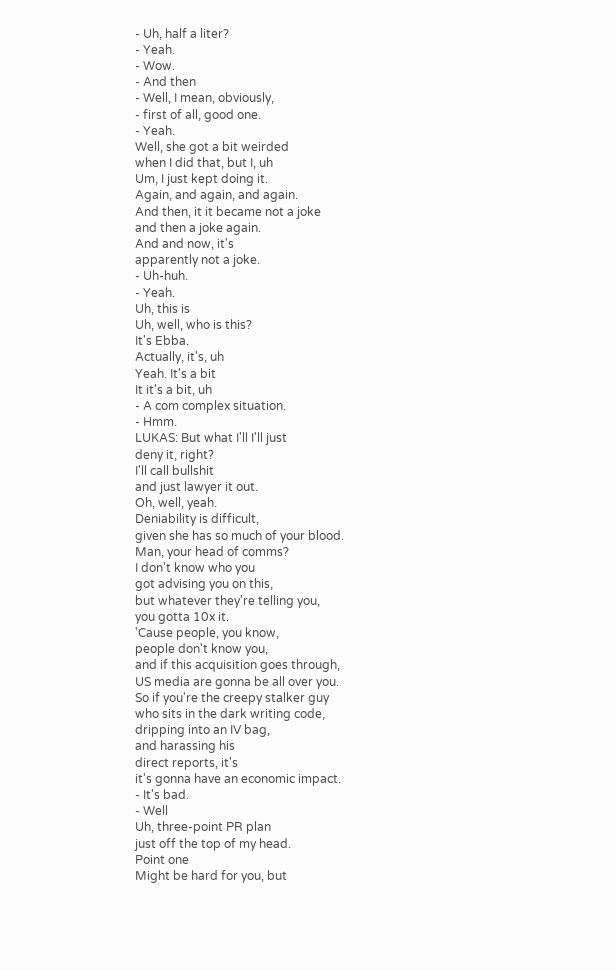- Uh, half a liter?
- Yeah.
- Wow.
- And then
- Well, I mean, obviously,
- first of all, good one.
- Yeah.
Well, she got a bit weirded
when I did that, but I, uh
Um, I just kept doing it.
Again, and again, and again.
And then, it it became not a joke
and then a joke again.
And and now, it's
apparently not a joke.
- Uh-huh.
- Yeah.
Uh, this is
Uh, well, who is this?
It's Ebba.
Actually, it's, uh
Yeah. It's a bit
It it's a bit, uh
- A com complex situation.
- Hmm.
LUKAS: But what I'll I'll just
deny it, right?
I'll call bullshit
and just lawyer it out.
Oh, well, yeah.
Deniability is difficult,
given she has so much of your blood.
Man, your head of comms?
I don't know who you
got advising you on this,
but whatever they're telling you,
you gotta 10x it.
'Cause people, you know,
people don't know you,
and if this acquisition goes through,
US media are gonna be all over you.
So if you're the creepy stalker guy
who sits in the dark writing code,
dripping into an IV bag,
and harassing his
direct reports, it's
it's gonna have an economic impact.
- It's bad.
- Well
Uh, three-point PR plan
just off the top of my head.
Point one
Might be hard for you, but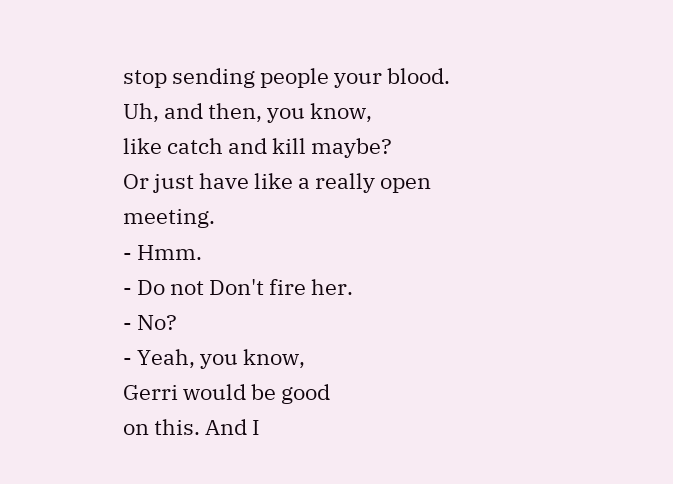stop sending people your blood.
Uh, and then, you know,
like catch and kill maybe?
Or just have like a really open meeting.
- Hmm.
- Do not Don't fire her.
- No?
- Yeah, you know,
Gerri would be good
on this. And I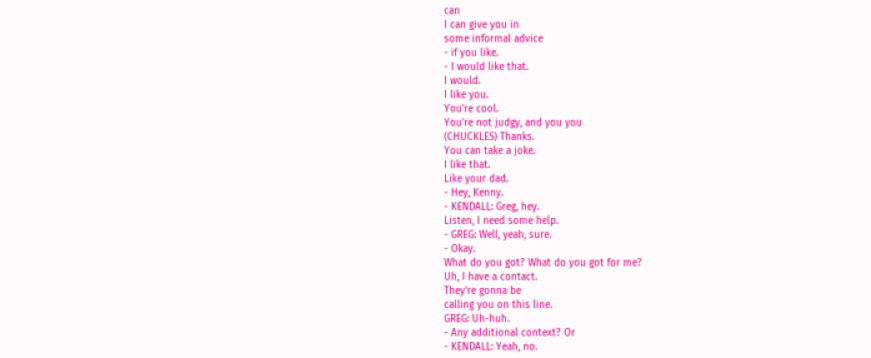can
I can give you in
some informal advice
- if you like.
- I would like that.
I would.
I like you.
You're cool.
You're not judgy, and you you
(CHUCKLES) Thanks.
You can take a joke.
I like that.
Like your dad.
- Hey, Kenny.
- KENDALL: Greg, hey.
Listen, I need some help.
- GREG: Well, yeah, sure.
- Okay.
What do you got? What do you got for me?
Uh, I have a contact.
They're gonna be
calling you on this line.
GREG: Uh-huh.
- Any additional context? Or
- KENDALL: Yeah, no.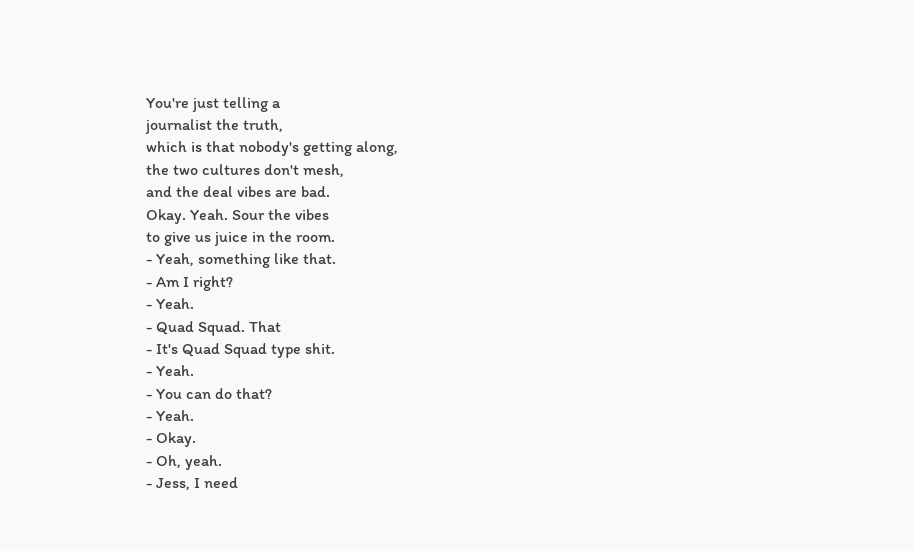You're just telling a
journalist the truth,
which is that nobody's getting along,
the two cultures don't mesh,
and the deal vibes are bad.
Okay. Yeah. Sour the vibes
to give us juice in the room.
- Yeah, something like that.
- Am I right?
- Yeah.
- Quad Squad. That
- It's Quad Squad type shit.
- Yeah.
- You can do that?
- Yeah.
- Okay.
- Oh, yeah.
- Jess, I need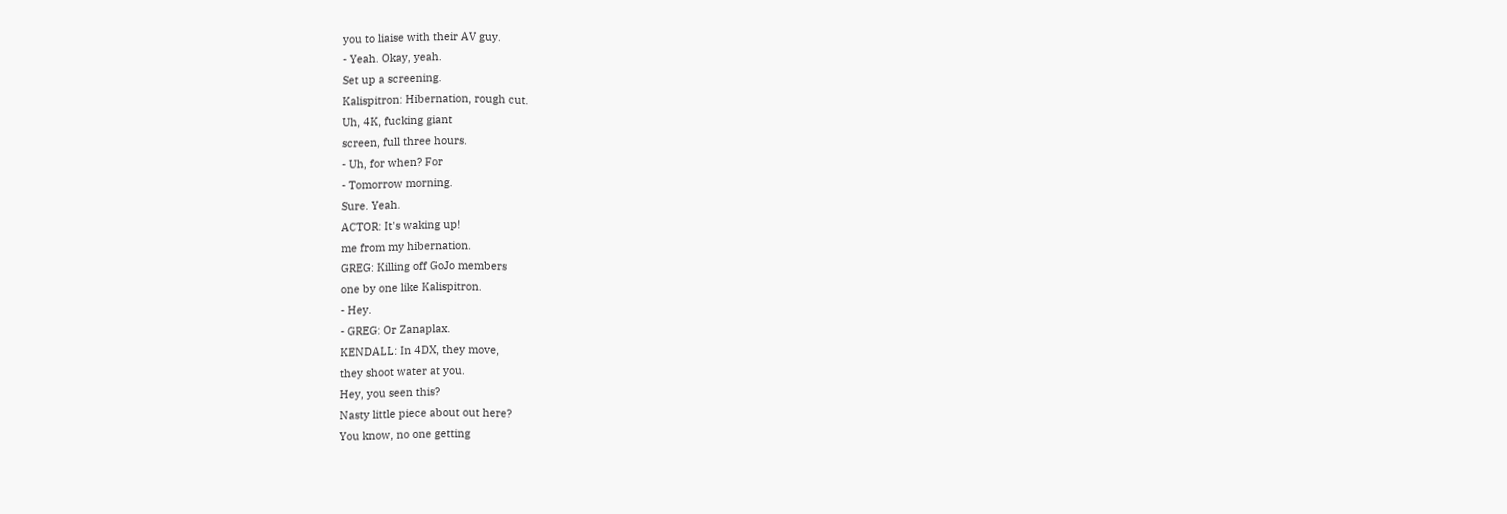you to liaise with their AV guy.
- Yeah. Okay, yeah.
Set up a screening.
Kalispitron: Hibernation, rough cut.
Uh, 4K, fucking giant
screen, full three hours.
- Uh, for when? For
- Tomorrow morning.
Sure. Yeah.
ACTOR: It's waking up!
me from my hibernation.
GREG: Killing off GoJo members
one by one like Kalispitron.
- Hey.
- GREG: Or Zanaplax.
KENDALL: In 4DX, they move,
they shoot water at you.
Hey, you seen this?
Nasty little piece about out here?
You know, no one getting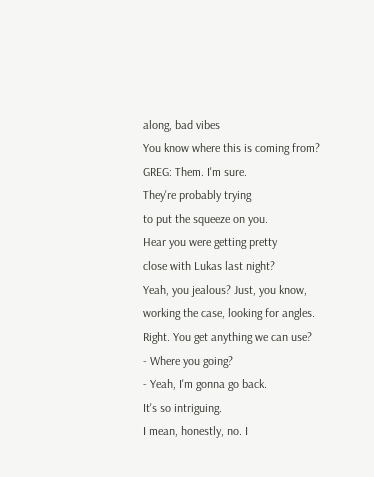along, bad vibes
You know where this is coming from?
GREG: Them. I'm sure.
They're probably trying
to put the squeeze on you.
Hear you were getting pretty
close with Lukas last night?
Yeah, you jealous? Just, you know,
working the case, looking for angles.
Right. You get anything we can use?
- Where you going?
- Yeah, I'm gonna go back.
It's so intriguing.
I mean, honestly, no. I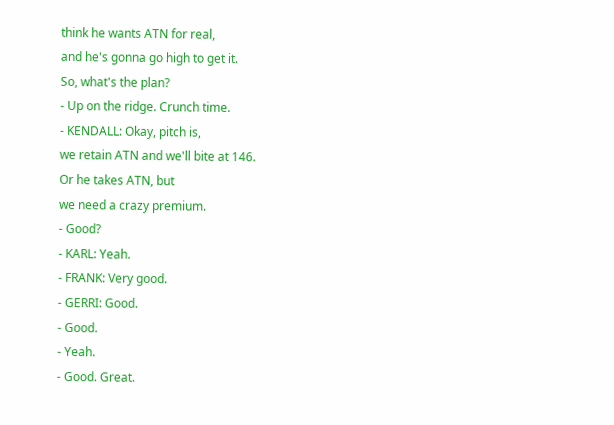think he wants ATN for real,
and he's gonna go high to get it.
So, what's the plan?
- Up on the ridge. Crunch time.
- KENDALL: Okay, pitch is,
we retain ATN and we'll bite at 146.
Or he takes ATN, but
we need a crazy premium.
- Good?
- KARL: Yeah.
- FRANK: Very good.
- GERRI: Good.
- Good.
- Yeah.
- Good. Great.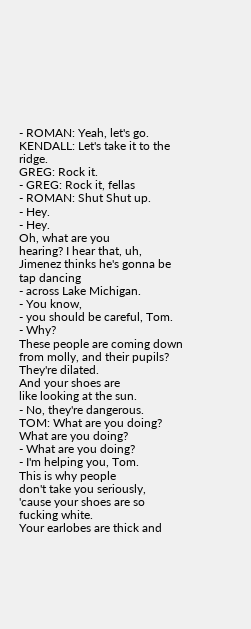- ROMAN: Yeah, let's go.
KENDALL: Let's take it to the ridge.
GREG: Rock it.
- GREG: Rock it, fellas
- ROMAN: Shut Shut up.
- Hey.
- Hey.
Oh, what are you
hearing? I hear that, uh,
Jimenez thinks he's gonna be tap dancing
- across Lake Michigan.
- You know,
- you should be careful, Tom.
- Why?
These people are coming down
from molly, and their pupils?
They're dilated.
And your shoes are
like looking at the sun.
- No, they're dangerous.
TOM: What are you doing?
What are you doing?
- What are you doing?
- I'm helping you, Tom.
This is why people
don't take you seriously,
'cause your shoes are so fucking white.
Your earlobes are thick and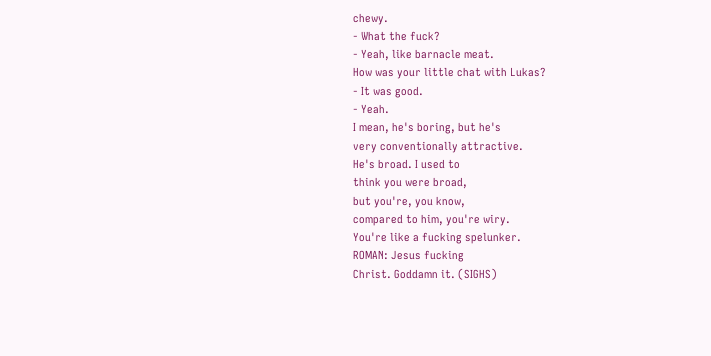chewy.
- What the fuck?
- Yeah, like barnacle meat.
How was your little chat with Lukas?
- It was good.
- Yeah.
I mean, he's boring, but he's
very conventionally attractive.
He's broad. I used to
think you were broad,
but you're, you know,
compared to him, you're wiry.
You're like a fucking spelunker.
ROMAN: Jesus fucking
Christ. Goddamn it. (SIGHS)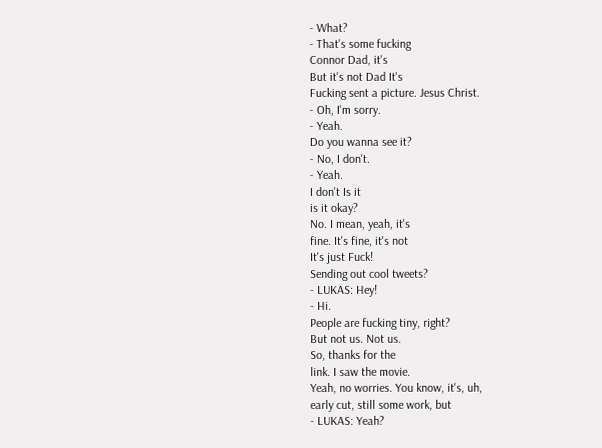- What?
- That's some fucking
Connor Dad, it's
But it's not Dad It's
Fucking sent a picture. Jesus Christ.
- Oh, I'm sorry.
- Yeah.
Do you wanna see it?
- No, I don't.
- Yeah.
I don't Is it
is it okay?
No. I mean, yeah, it's
fine. It's fine, it's not
It's just Fuck!
Sending out cool tweets?
- LUKAS: Hey!
- Hi.
People are fucking tiny, right?
But not us. Not us.
So, thanks for the
link. I saw the movie.
Yeah, no worries. You know, it's, uh,
early cut, still some work, but
- LUKAS: Yeah?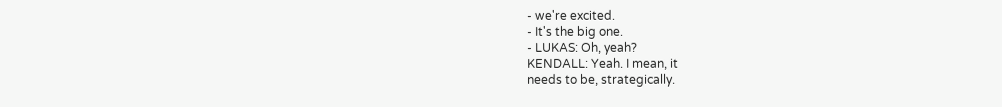- we're excited.
- It's the big one.
- LUKAS: Oh, yeah?
KENDALL: Yeah. I mean, it
needs to be, strategically.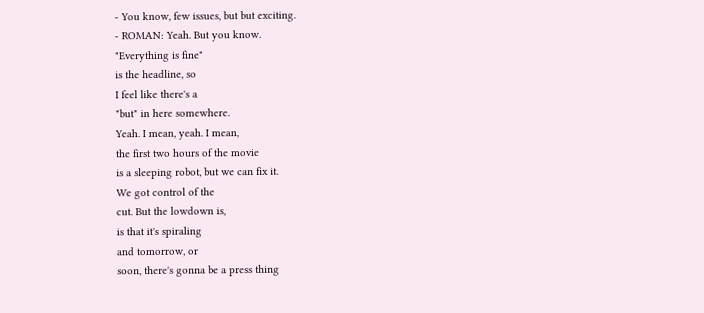- You know, few issues, but but exciting.
- ROMAN: Yeah. But you know.
"Everything is fine"
is the headline, so
I feel like there's a
"but" in here somewhere.
Yeah. I mean, yeah. I mean,
the first two hours of the movie
is a sleeping robot, but we can fix it.
We got control of the
cut. But the lowdown is,
is that it's spiraling
and tomorrow, or
soon, there's gonna be a press thing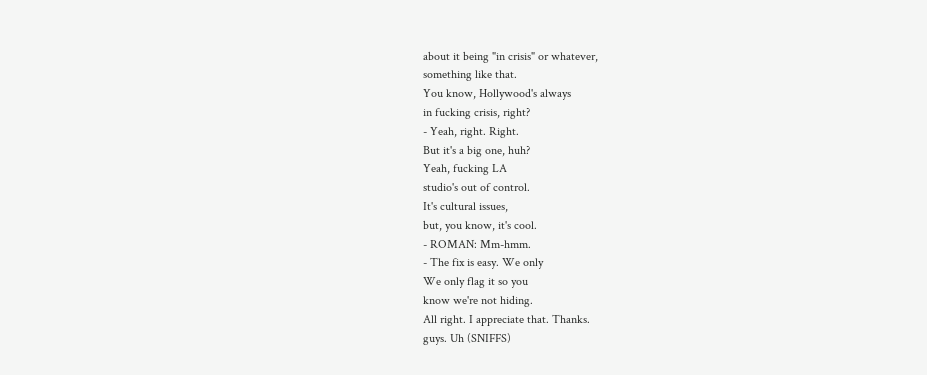about it being "in crisis" or whatever,
something like that.
You know, Hollywood's always
in fucking crisis, right?
- Yeah, right. Right.
But it's a big one, huh?
Yeah, fucking LA
studio's out of control.
It's cultural issues,
but, you know, it's cool.
- ROMAN: Mm-hmm.
- The fix is easy. We only
We only flag it so you
know we're not hiding.
All right. I appreciate that. Thanks.
guys. Uh (SNIFFS)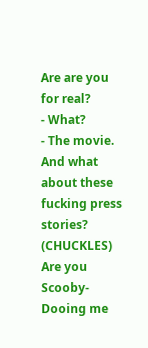Are are you for real?
- What?
- The movie.
And what about these
fucking press stories?
(CHUCKLES) Are you
Scooby-Dooing me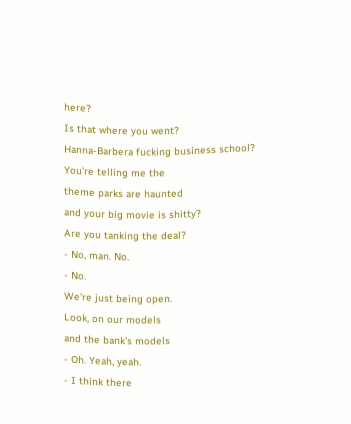here?
Is that where you went?
Hanna-Barbera fucking business school?
You're telling me the
theme parks are haunted
and your big movie is shitty?
Are you tanking the deal?
- No, man. No.
- No.
We're just being open.
Look, on our models
and the bank's models
- Oh. Yeah, yeah.
- I think there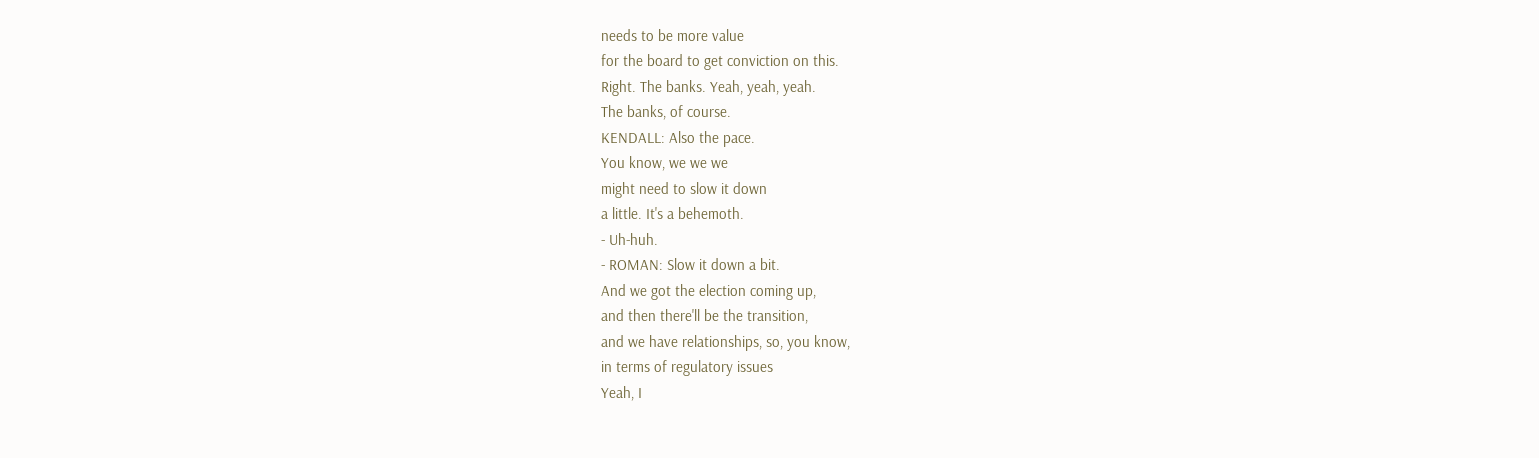needs to be more value
for the board to get conviction on this.
Right. The banks. Yeah, yeah, yeah.
The banks, of course.
KENDALL: Also the pace.
You know, we we we
might need to slow it down
a little. It's a behemoth.
- Uh-huh.
- ROMAN: Slow it down a bit.
And we got the election coming up,
and then there'll be the transition,
and we have relationships, so, you know,
in terms of regulatory issues
Yeah, I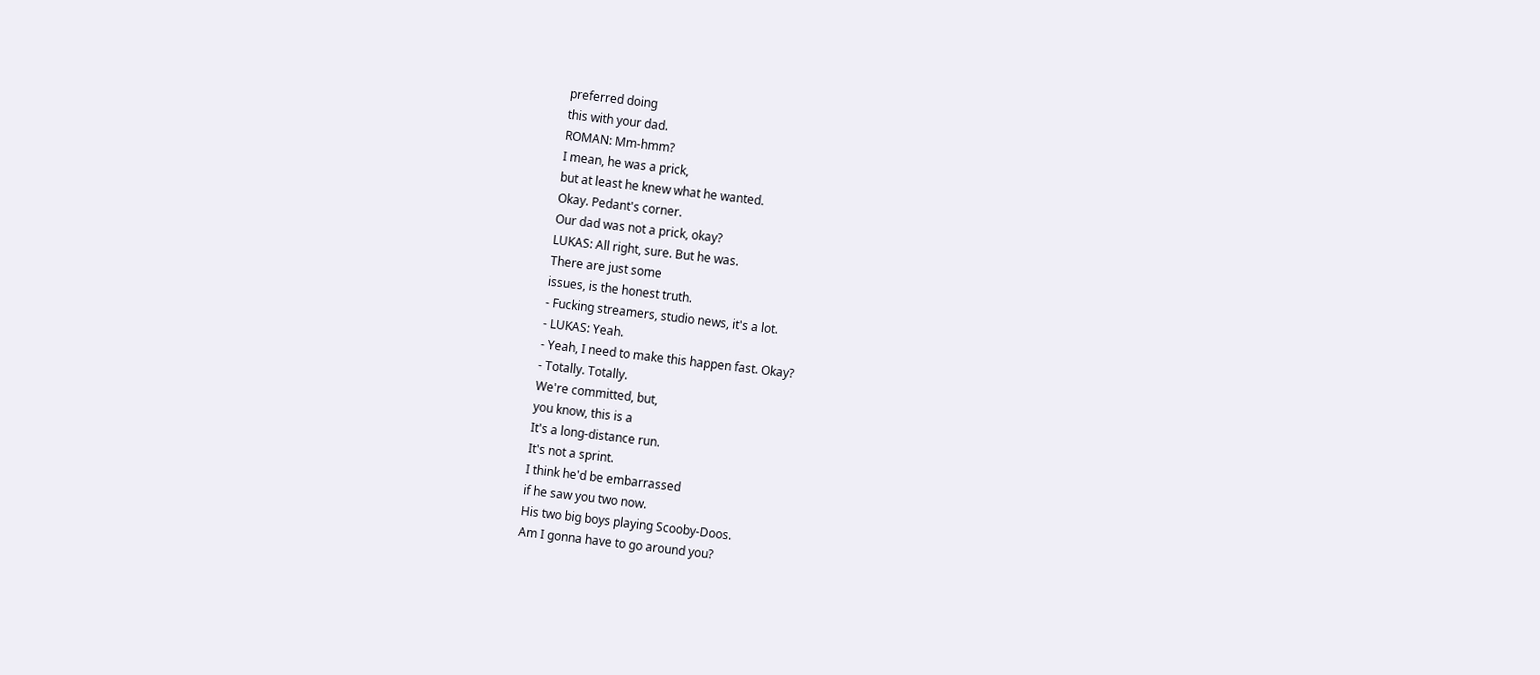preferred doing
this with your dad.
ROMAN: Mm-hmm?
I mean, he was a prick,
but at least he knew what he wanted.
Okay. Pedant's corner.
Our dad was not a prick, okay?
LUKAS: All right, sure. But he was.
There are just some
issues, is the honest truth.
- Fucking streamers, studio news, it's a lot.
- LUKAS: Yeah.
- Yeah, I need to make this happen fast. Okay?
- Totally. Totally.
We're committed, but,
you know, this is a
It's a long-distance run.
It's not a sprint.
I think he'd be embarrassed
if he saw you two now.
His two big boys playing Scooby-Doos.
Am I gonna have to go around you?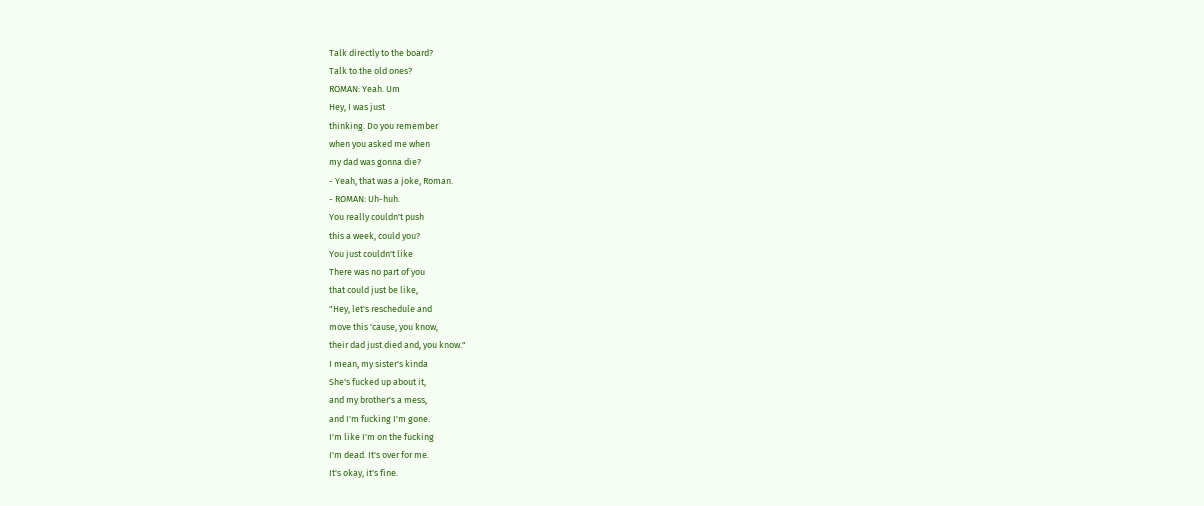Talk directly to the board?
Talk to the old ones?
ROMAN: Yeah. Um
Hey, I was just
thinking. Do you remember
when you asked me when
my dad was gonna die?
- Yeah, that was a joke, Roman.
- ROMAN: Uh-huh.
You really couldn't push
this a week, could you?
You just couldn't like
There was no part of you
that could just be like,
"Hey, let's reschedule and
move this 'cause, you know,
their dad just died and, you know."
I mean, my sister's kinda
She's fucked up about it,
and my brother's a mess,
and I'm fucking I'm gone.
I'm like I'm on the fucking
I'm dead. It's over for me.
It's okay, it's fine.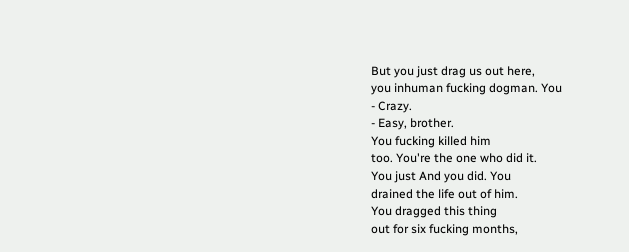But you just drag us out here,
you inhuman fucking dogman. You
- Crazy.
- Easy, brother.
You fucking killed him
too. You're the one who did it.
You just And you did. You
drained the life out of him.
You dragged this thing
out for six fucking months,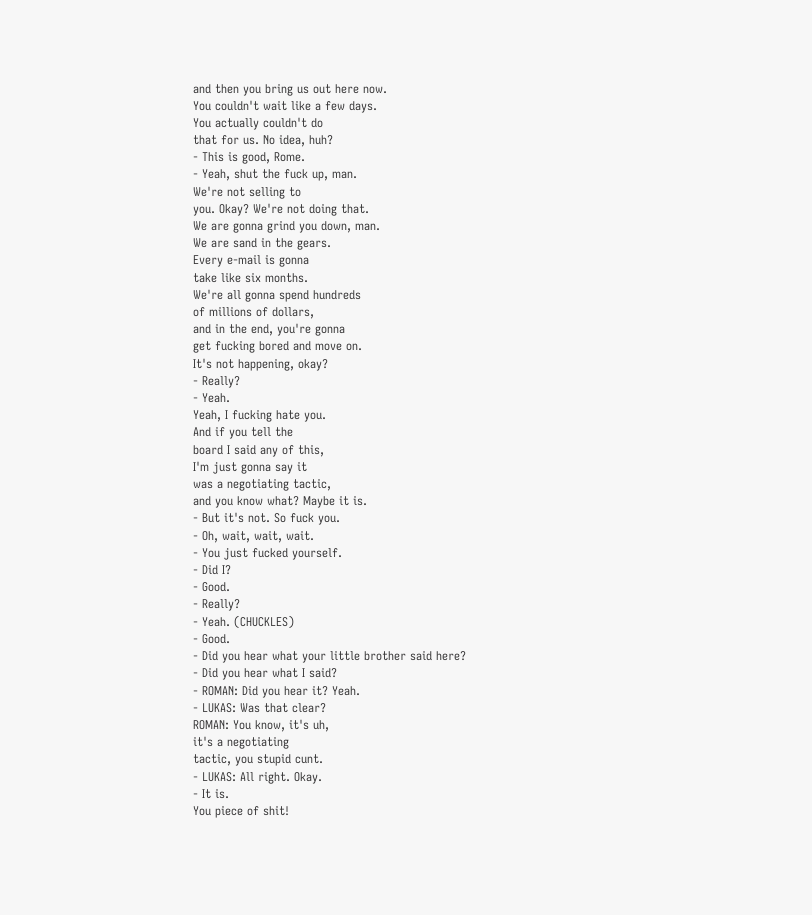and then you bring us out here now.
You couldn't wait like a few days.
You actually couldn't do
that for us. No idea, huh?
- This is good, Rome.
- Yeah, shut the fuck up, man.
We're not selling to
you. Okay? We're not doing that.
We are gonna grind you down, man.
We are sand in the gears.
Every e-mail is gonna
take like six months.
We're all gonna spend hundreds
of millions of dollars,
and in the end, you're gonna
get fucking bored and move on.
It's not happening, okay?
- Really?
- Yeah.
Yeah, I fucking hate you.
And if you tell the
board I said any of this,
I'm just gonna say it
was a negotiating tactic,
and you know what? Maybe it is.
- But it's not. So fuck you.
- Oh, wait, wait, wait.
- You just fucked yourself.
- Did I?
- Good.
- Really?
- Yeah. (CHUCKLES)
- Good.
- Did you hear what your little brother said here?
- Did you hear what I said?
- ROMAN: Did you hear it? Yeah.
- LUKAS: Was that clear?
ROMAN: You know, it's uh,
it's a negotiating
tactic, you stupid cunt.
- LUKAS: All right. Okay.
- It is.
You piece of shit!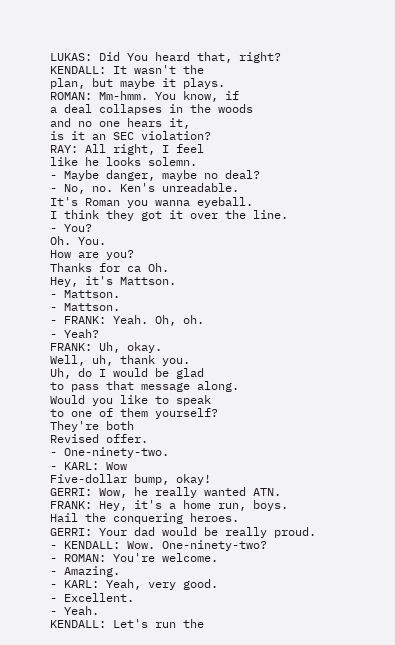LUKAS: Did You heard that, right?
KENDALL: It wasn't the
plan, but maybe it plays.
ROMAN: Mm-hmm. You know, if
a deal collapses in the woods
and no one hears it,
is it an SEC violation?
RAY: All right, I feel
like he looks solemn.
- Maybe danger, maybe no deal?
- No, no. Ken's unreadable.
It's Roman you wanna eyeball.
I think they got it over the line.
- You?
Oh. You.
How are you?
Thanks for ca Oh.
Hey, it's Mattson.
- Mattson.
- Mattson.
- FRANK: Yeah. Oh, oh.
- Yeah?
FRANK: Uh, okay.
Well, uh, thank you.
Uh, do I would be glad
to pass that message along.
Would you like to speak
to one of them yourself?
They're both
Revised offer.
- One-ninety-two.
- KARL: Wow
Five-dollar bump, okay!
GERRI: Wow, he really wanted ATN.
FRANK: Hey, it's a home run, boys.
Hail the conquering heroes.
GERRI: Your dad would be really proud.
- KENDALL: Wow. One-ninety-two?
- ROMAN: You're welcome.
- Amazing.
- KARL: Yeah, very good.
- Excellent.
- Yeah.
KENDALL: Let's run the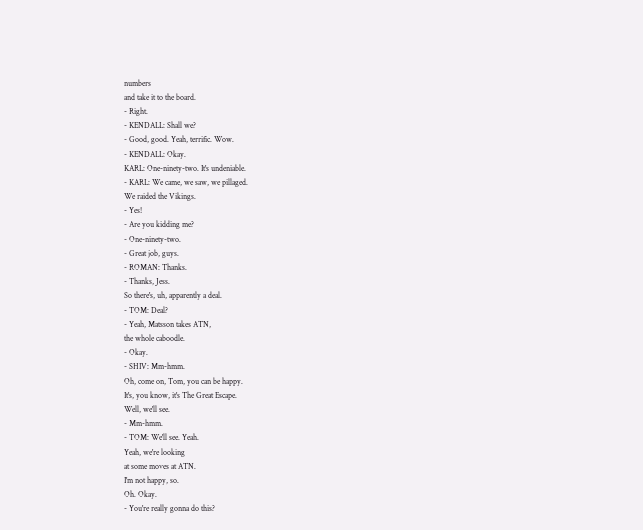numbers
and take it to the board.
- Right.
- KENDALL: Shall we?
- Good, good. Yeah, terrific. Wow.
- KENDALL: Okay.
KARL: One-ninety-two. It's undeniable.
- KARL: We came, we saw, we pillaged.
We raided the Vikings.
- Yes!
- Are you kidding me?
- One-ninety-two.
- Great job, guys.
- ROMAN: Thanks.
- Thanks, Jess.
So there's, uh, apparently a deal.
- TOM: Deal?
- Yeah, Matsson takes ATN,
the whole caboodle.
- Okay.
- SHIV: Mm-hmm.
Oh, come on, Tom, you can be happy.
It's, you know, it's The Great Escape.
Well, we'll see.
- Mm-hmm.
- TOM: We'll see. Yeah.
Yeah, we're looking
at some moves at ATN.
I'm not happy, so.
Oh. Okay.
- You're really gonna do this?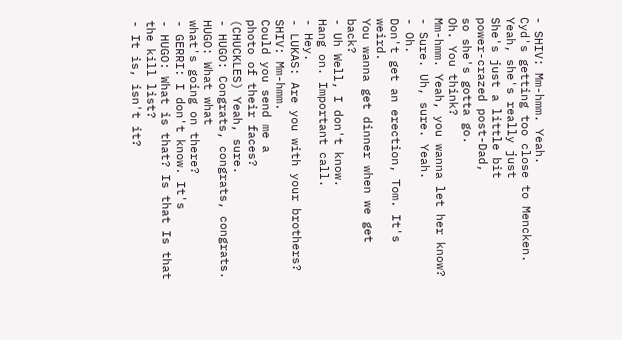- SHIV: Mm-hmm. Yeah.
Cyd's getting too close to Mencken.
Yeah, she's really just
She's just a little bit
power-crazed post-Dad,
so she's gotta go.
Oh. You think?
Mm-hmm. Yeah, you wanna let her know?
- Sure. Uh, sure. Yeah.
- Oh.
Don't get an erection, Tom. It's weird.
You wanna get dinner when we get back?
- Uh Well, I don't know.
Hang on. Important call.
- Hey.
- LUKAS: Are you with your brothers?
SHIV: Mm-hmm.
Could you send me a
photo of their faces?
(CHUCKLES) Yeah, sure.
- HUGO: Congrats, congrats, congrats.
HUGO: What what
what's going on there?
- GERRI: I don't know. It's
- HUGO: What is that? Is that Is that the kill list?
- It is, isn't it?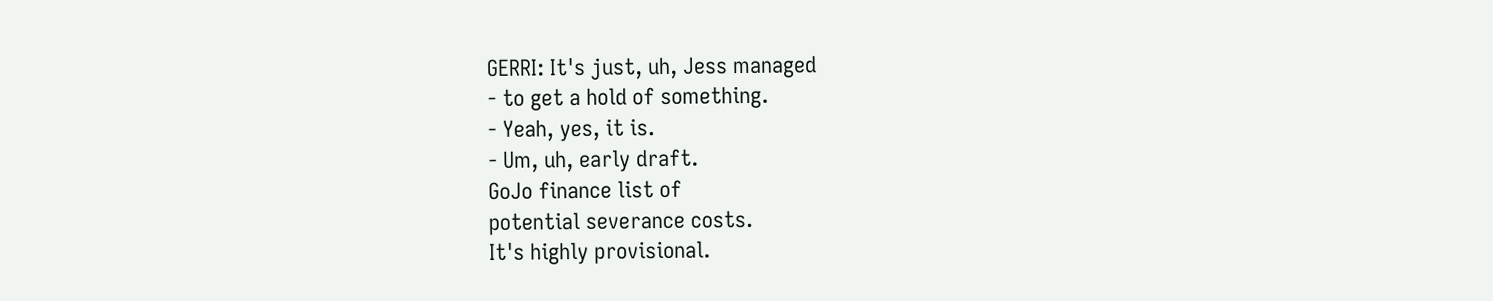GERRI: It's just, uh, Jess managed
- to get a hold of something.
- Yeah, yes, it is.
- Um, uh, early draft.
GoJo finance list of
potential severance costs.
It's highly provisional.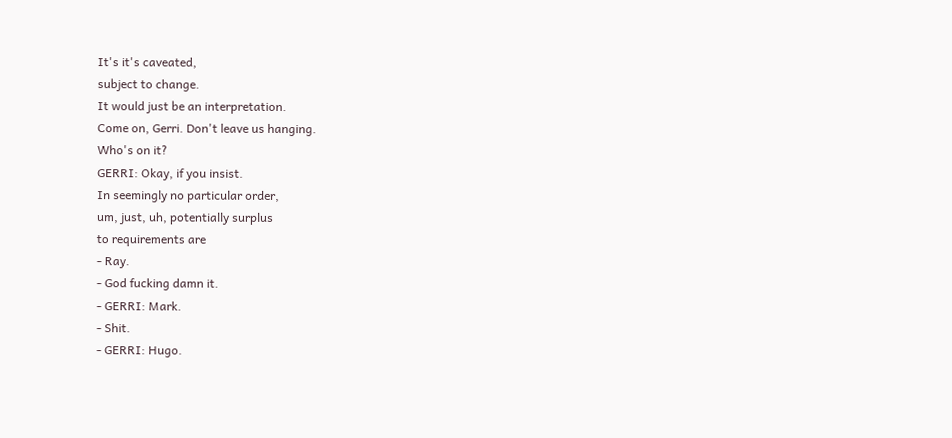It's it's caveated,
subject to change.
It would just be an interpretation.
Come on, Gerri. Don't leave us hanging.
Who's on it?
GERRI: Okay, if you insist.
In seemingly no particular order,
um, just, uh, potentially surplus
to requirements are
- Ray.
- God fucking damn it.
- GERRI: Mark.
- Shit.
- GERRI: Hugo.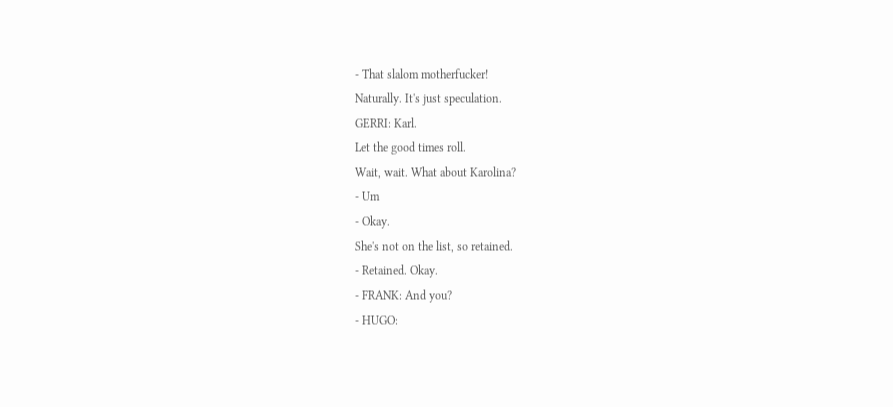- That slalom motherfucker!
Naturally. It's just speculation.
GERRI: Karl.
Let the good times roll.
Wait, wait. What about Karolina?
- Um
- Okay.
She's not on the list, so retained.
- Retained. Okay.
- FRANK: And you?
- HUGO: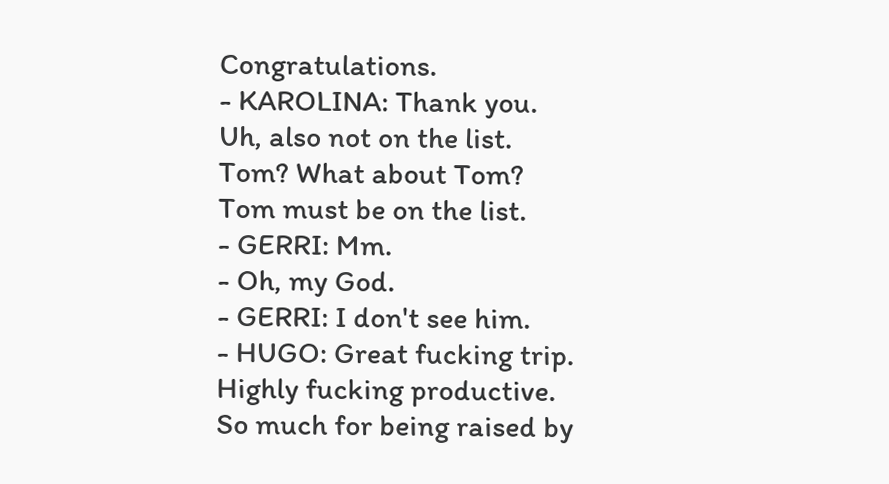Congratulations.
- KAROLINA: Thank you.
Uh, also not on the list.
Tom? What about Tom?
Tom must be on the list.
- GERRI: Mm.
- Oh, my God.
- GERRI: I don't see him.
- HUGO: Great fucking trip.
Highly fucking productive.
So much for being raised by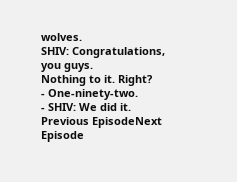wolves.
SHIV: Congratulations, you guys.
Nothing to it. Right?
- One-ninety-two.
- SHIV: We did it.
Previous EpisodeNext Episode